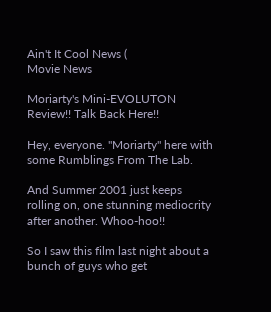Ain't It Cool News (
Movie News

Moriarty's Mini-EVOLUTON Review!! Talk Back Here!!

Hey, everyone. "Moriarty" here with some Rumblings From The Lab.

And Summer 2001 just keeps rolling on, one stunning mediocrity after another. Whoo-hoo!!

So I saw this film last night about a bunch of guys who get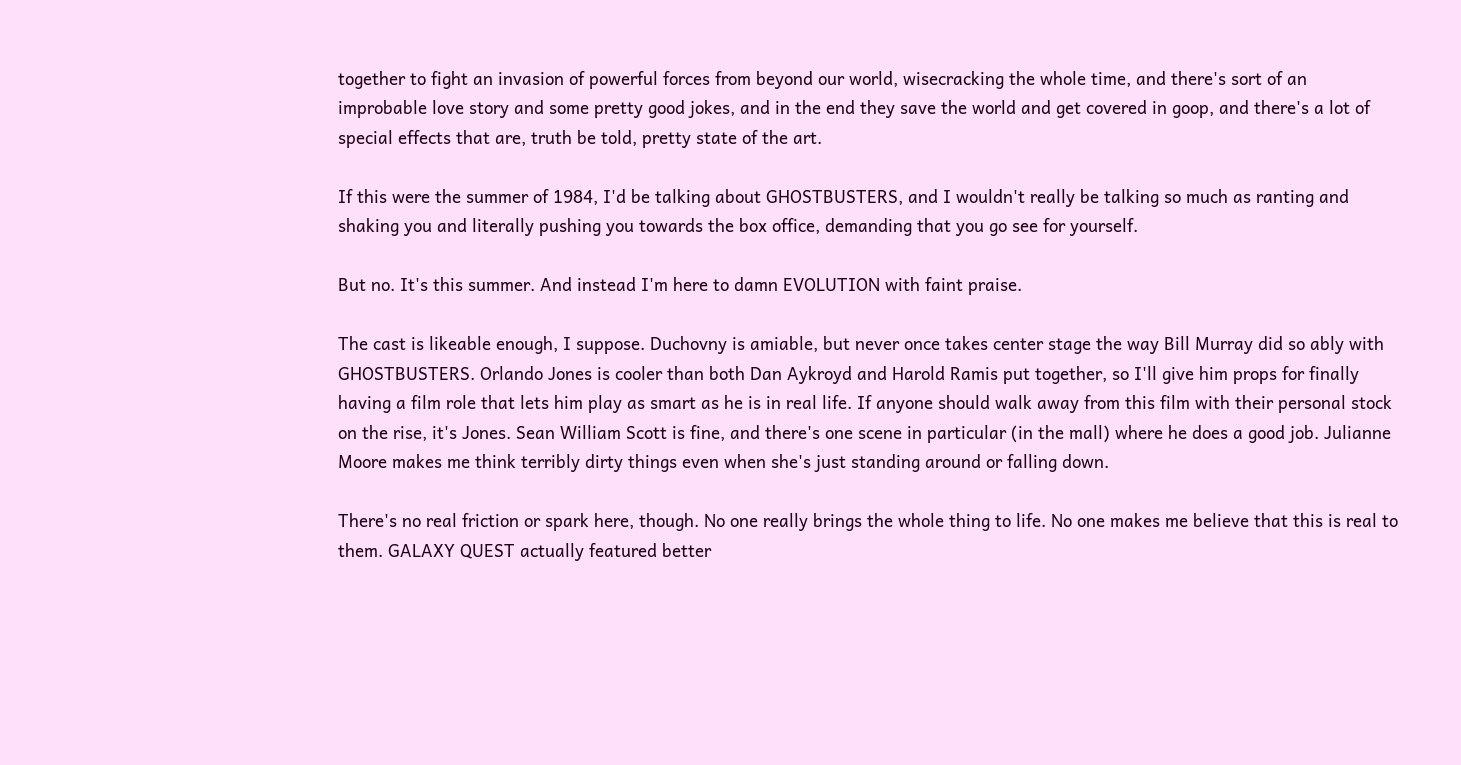together to fight an invasion of powerful forces from beyond our world, wisecracking the whole time, and there's sort of an improbable love story and some pretty good jokes, and in the end they save the world and get covered in goop, and there's a lot of special effects that are, truth be told, pretty state of the art.

If this were the summer of 1984, I'd be talking about GHOSTBUSTERS, and I wouldn't really be talking so much as ranting and shaking you and literally pushing you towards the box office, demanding that you go see for yourself.

But no. It's this summer. And instead I'm here to damn EVOLUTION with faint praise.

The cast is likeable enough, I suppose. Duchovny is amiable, but never once takes center stage the way Bill Murray did so ably with GHOSTBUSTERS. Orlando Jones is cooler than both Dan Aykroyd and Harold Ramis put together, so I'll give him props for finally having a film role that lets him play as smart as he is in real life. If anyone should walk away from this film with their personal stock on the rise, it's Jones. Sean William Scott is fine, and there's one scene in particular (in the mall) where he does a good job. Julianne Moore makes me think terribly dirty things even when she's just standing around or falling down.

There's no real friction or spark here, though. No one really brings the whole thing to life. No one makes me believe that this is real to them. GALAXY QUEST actually featured better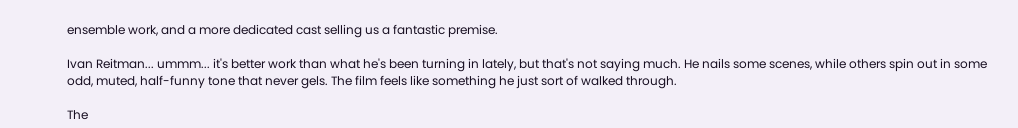ensemble work, and a more dedicated cast selling us a fantastic premise.

Ivan Reitman... ummm... it's better work than what he's been turning in lately, but that's not saying much. He nails some scenes, while others spin out in some odd, muted, half-funny tone that never gels. The film feels like something he just sort of walked through.

The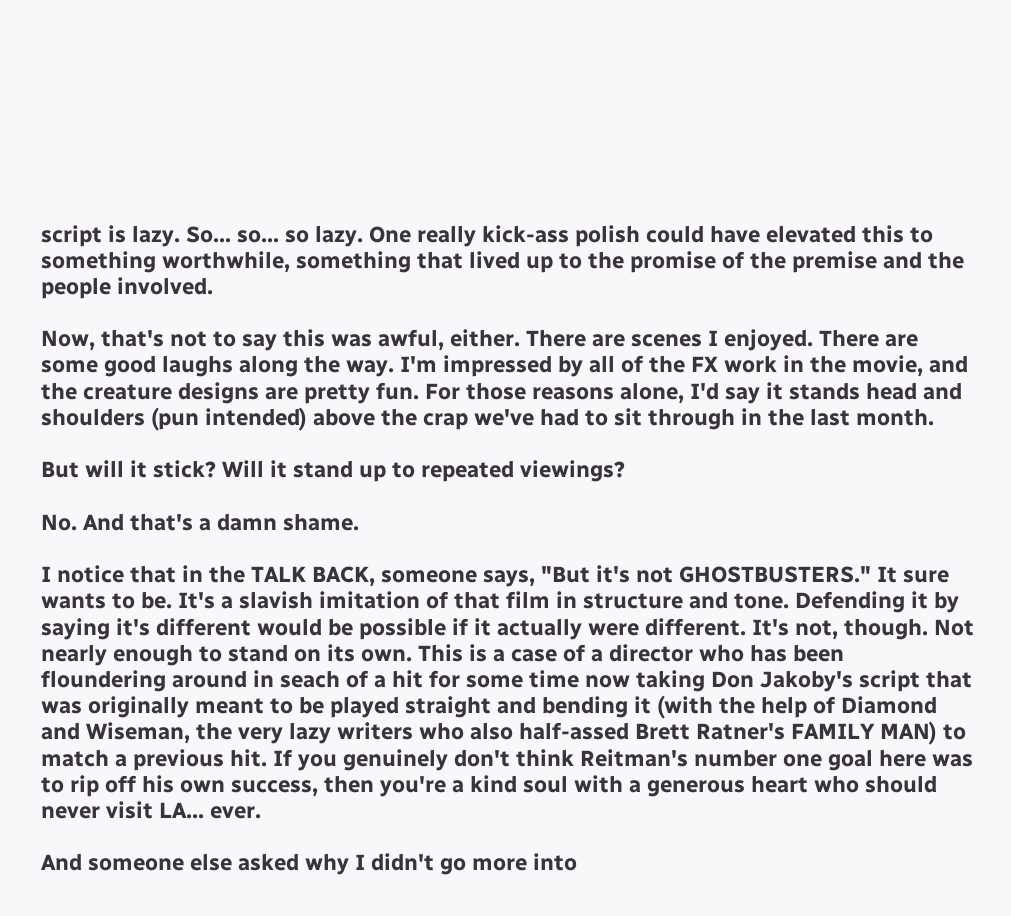script is lazy. So... so... so lazy. One really kick-ass polish could have elevated this to something worthwhile, something that lived up to the promise of the premise and the people involved.

Now, that's not to say this was awful, either. There are scenes I enjoyed. There are some good laughs along the way. I'm impressed by all of the FX work in the movie, and the creature designs are pretty fun. For those reasons alone, I'd say it stands head and shoulders (pun intended) above the crap we've had to sit through in the last month.

But will it stick? Will it stand up to repeated viewings?

No. And that's a damn shame.

I notice that in the TALK BACK, someone says, "But it's not GHOSTBUSTERS." It sure wants to be. It's a slavish imitation of that film in structure and tone. Defending it by saying it's different would be possible if it actually were different. It's not, though. Not nearly enough to stand on its own. This is a case of a director who has been floundering around in seach of a hit for some time now taking Don Jakoby's script that was originally meant to be played straight and bending it (with the help of Diamond and Wiseman, the very lazy writers who also half-assed Brett Ratner's FAMILY MAN) to match a previous hit. If you genuinely don't think Reitman's number one goal here was to rip off his own success, then you're a kind soul with a generous heart who should never visit LA... ever.

And someone else asked why I didn't go more into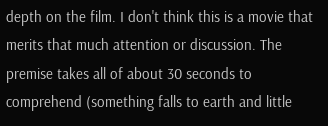depth on the film. I don't think this is a movie that merits that much attention or discussion. The premise takes all of about 30 seconds to comprehend (something falls to earth and little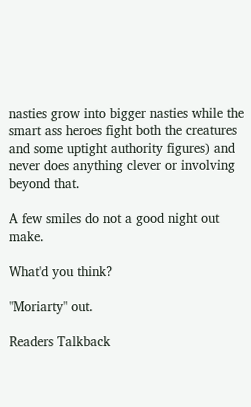nasties grow into bigger nasties while the smart ass heroes fight both the creatures and some uptight authority figures) and never does anything clever or involving beyond that.

A few smiles do not a good night out make.

What'd you think?

"Moriarty" out.

Readers Talkback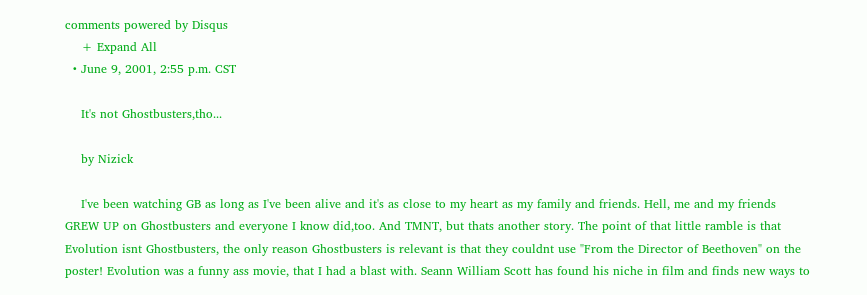comments powered by Disqus
    + Expand All
  • June 9, 2001, 2:55 p.m. CST

    It's not Ghostbusters,tho...

    by Nizick

    I've been watching GB as long as I've been alive and it's as close to my heart as my family and friends. Hell, me and my friends GREW UP on Ghostbusters and everyone I know did,too. And TMNT, but thats another story. The point of that little ramble is that Evolution isnt Ghostbusters, the only reason Ghostbusters is relevant is that they couldnt use "From the Director of Beethoven" on the poster! Evolution was a funny ass movie, that I had a blast with. Seann William Scott has found his niche in film and finds new ways to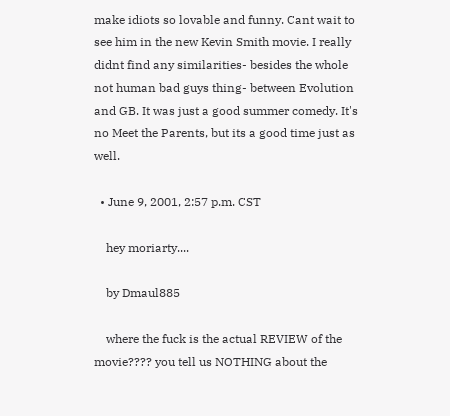make idiots so lovable and funny. Cant wait to see him in the new Kevin Smith movie. I really didnt find any similarities- besides the whole not human bad guys thing- between Evolution and GB. It was just a good summer comedy. It's no Meet the Parents, but its a good time just as well.

  • June 9, 2001, 2:57 p.m. CST

    hey moriarty....

    by Dmaul885

    where the fuck is the actual REVIEW of the movie???? you tell us NOTHING about the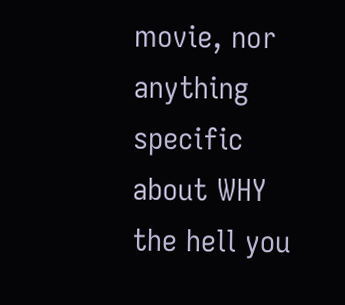movie, nor anything specific about WHY the hell you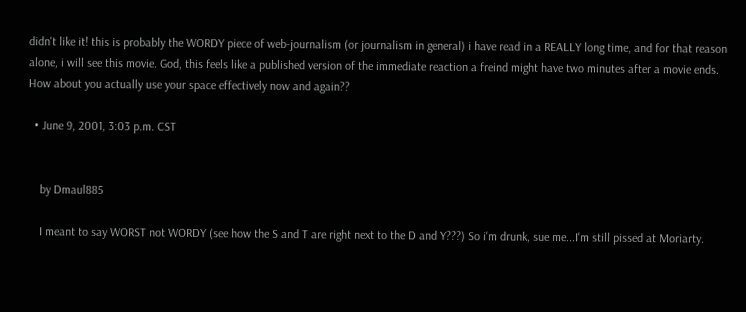didn't like it! this is probably the WORDY piece of web-journalism (or journalism in general) i have read in a REALLY long time, and for that reason alone, i will see this movie. God, this feels like a published version of the immediate reaction a freind might have two minutes after a movie ends. How about you actually use your space effectively now and again??

  • June 9, 2001, 3:03 p.m. CST


    by Dmaul885

    I meant to say WORST not WORDY (see how the S and T are right next to the D and Y???) So i'm drunk, sue me...I'm still pissed at Moriarty.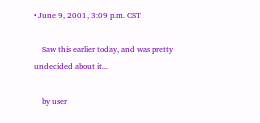• June 9, 2001, 3:09 p.m. CST

    Saw this earlier today, and was pretty undecided about it...

    by user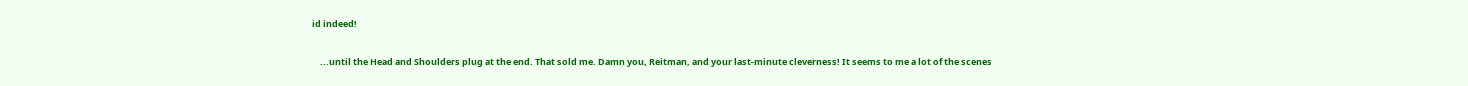id indeed!

    ...until the Head and Shoulders plug at the end. That sold me. Damn you, Reitman, and your last-minute cleverness! It seems to me a lot of the scenes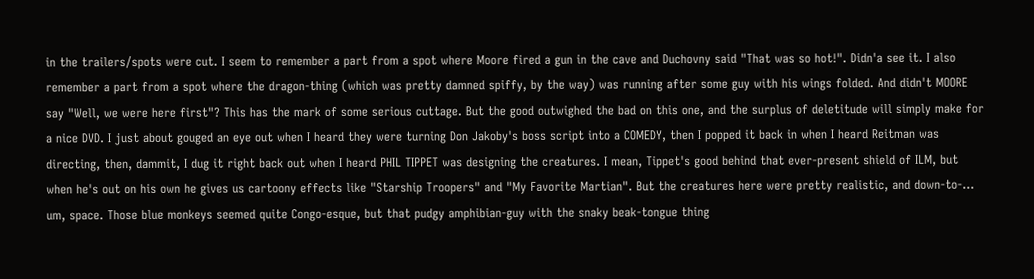in the trailers/spots were cut. I seem to remember a part from a spot where Moore fired a gun in the cave and Duchovny said "That was so hot!". Didn'a see it. I also remember a part from a spot where the dragon-thing (which was pretty damned spiffy, by the way) was running after some guy with his wings folded. And didn't MOORE say "Well, we were here first"? This has the mark of some serious cuttage. But the good outwighed the bad on this one, and the surplus of deletitude will simply make for a nice DVD. I just about gouged an eye out when I heard they were turning Don Jakoby's boss script into a COMEDY, then I popped it back in when I heard Reitman was directing, then, dammit, I dug it right back out when I heard PHIL TIPPET was designing the creatures. I mean, Tippet's good behind that ever-present shield of ILM, but when he's out on his own he gives us cartoony effects like "Starship Troopers" and "My Favorite Martian". But the creatures here were pretty realistic, and down-to-... um, space. Those blue monkeys seemed quite Congo-esque, but that pudgy amphibian-guy with the snaky beak-tongue thing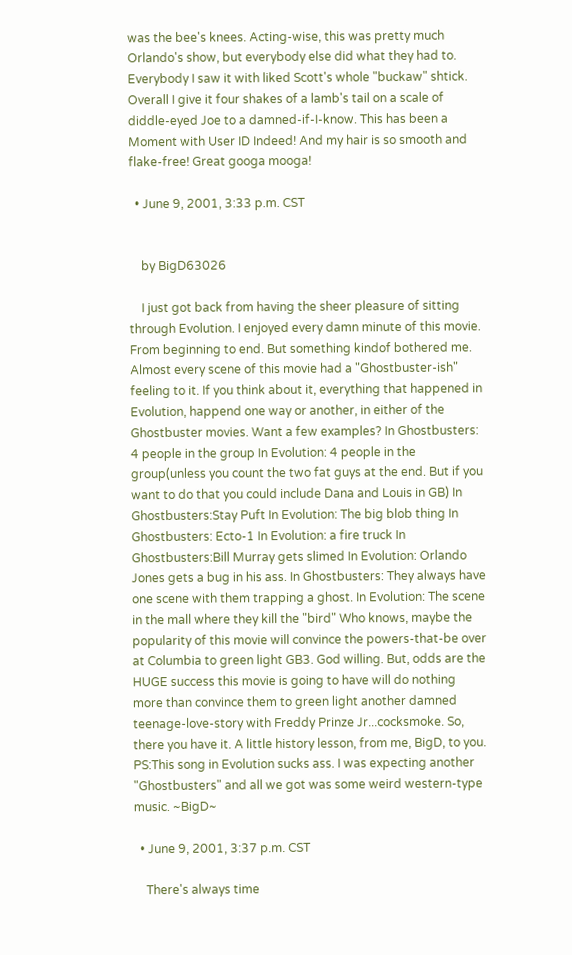was the bee's knees. Acting-wise, this was pretty much Orlando's show, but everybody else did what they had to. Everybody I saw it with liked Scott's whole "buckaw" shtick. Overall I give it four shakes of a lamb's tail on a scale of diddle-eyed Joe to a damned-if-I-know. This has been a Moment with User ID Indeed! And my hair is so smooth and flake-free! Great googa mooga!

  • June 9, 2001, 3:33 p.m. CST


    by BigD63026

    I just got back from having the sheer pleasure of sitting through Evolution. I enjoyed every damn minute of this movie. From beginning to end. But something kindof bothered me. Almost every scene of this movie had a "Ghostbuster-ish" feeling to it. If you think about it, everything that happened in Evolution, happend one way or another, in either of the Ghostbuster movies. Want a few examples? In Ghostbusters: 4 people in the group In Evolution: 4 people in the group(unless you count the two fat guys at the end. But if you want to do that you could include Dana and Louis in GB) In Ghostbusters:Stay Puft In Evolution: The big blob thing In Ghostbusters: Ecto-1 In Evolution: a fire truck In Ghostbusters:Bill Murray gets slimed In Evolution: Orlando Jones gets a bug in his ass. In Ghostbusters: They always have one scene with them trapping a ghost. In Evolution: The scene in the mall where they kill the "bird" Who knows, maybe the popularity of this movie will convince the powers-that-be over at Columbia to green light GB3. God willing. But, odds are the HUGE success this movie is going to have will do nothing more than convince them to green light another damned teenage-love-story with Freddy Prinze Jr...cocksmoke. So, there you have it. A little history lesson, from me, BigD, to you. PS:This song in Evolution sucks ass. I was expecting another "Ghostbusters" and all we got was some weird western-type music. ~BigD~

  • June 9, 2001, 3:37 p.m. CST

    There's always time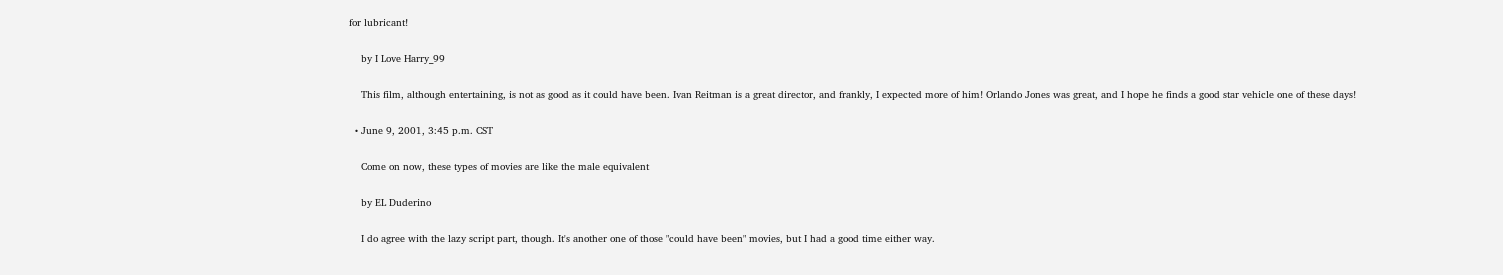for lubricant!

    by I Love Harry_99

    This film, although entertaining, is not as good as it could have been. Ivan Reitman is a great director, and frankly, I expected more of him! Orlando Jones was great, and I hope he finds a good star vehicle one of these days!

  • June 9, 2001, 3:45 p.m. CST

    Come on now, these types of movies are like the male equivalent

    by EL Duderino

    I do agree with the lazy script part, though. It's another one of those "could have been" movies, but I had a good time either way.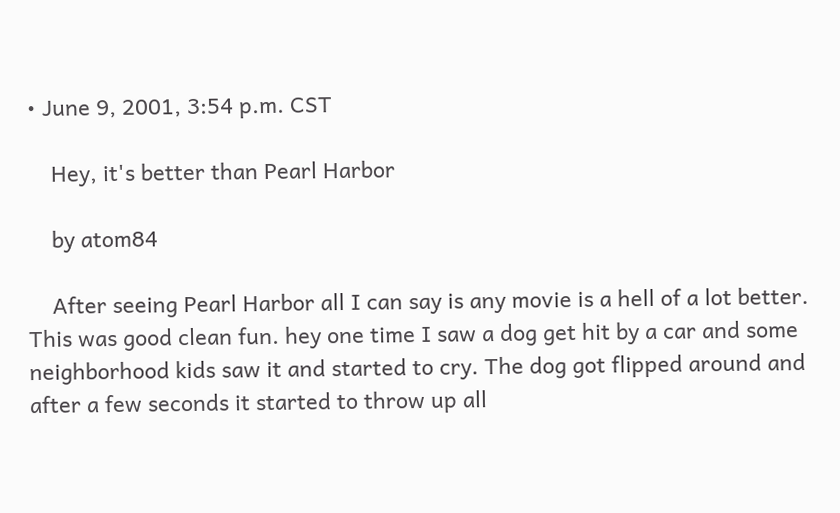• June 9, 2001, 3:54 p.m. CST

    Hey, it's better than Pearl Harbor

    by atom84

    After seeing Pearl Harbor all I can say is any movie is a hell of a lot better. This was good clean fun. hey one time I saw a dog get hit by a car and some neighborhood kids saw it and started to cry. The dog got flipped around and after a few seconds it started to throw up all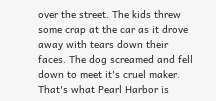over the street. The kids threw some crap at the car as it drove away with tears down their faces. The dog screamed and fell down to meet it's cruel maker. That's what Pearl Harbor is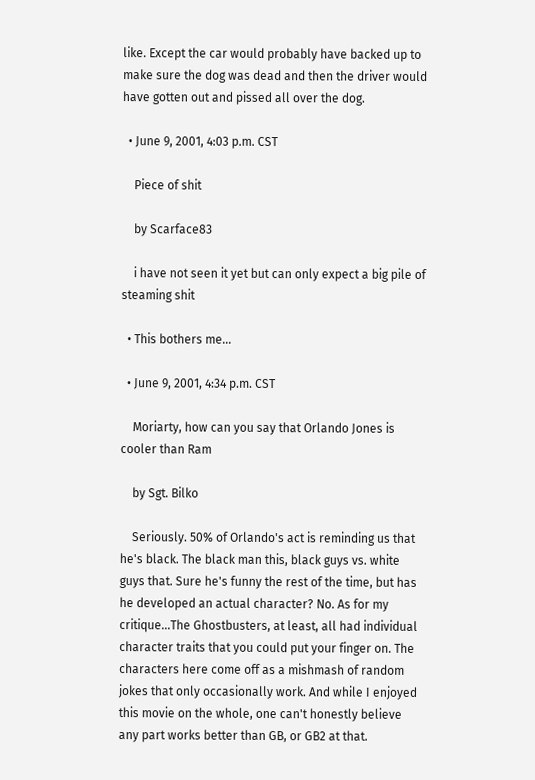like. Except the car would probably have backed up to make sure the dog was dead and then the driver would have gotten out and pissed all over the dog.

  • June 9, 2001, 4:03 p.m. CST

    Piece of shit

    by Scarface83

    i have not seen it yet but can only expect a big pile of steaming shit

  • This bothers me...

  • June 9, 2001, 4:34 p.m. CST

    Moriarty, how can you say that Orlando Jones is cooler than Ram

    by Sgt. Bilko

    Seriously. 50% of Orlando's act is reminding us that he's black. The black man this, black guys vs. white guys that. Sure he's funny the rest of the time, but has he developed an actual character? No. As for my critique...The Ghostbusters, at least, all had individual character traits that you could put your finger on. The characters here come off as a mishmash of random jokes that only occasionally work. And while I enjoyed this movie on the whole, one can't honestly believe any part works better than GB, or GB2 at that.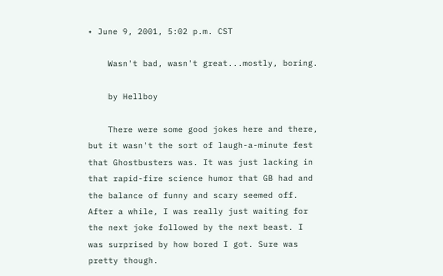• June 9, 2001, 5:02 p.m. CST

    Wasn't bad, wasn't great...mostly, boring.

    by Hellboy

    There were some good jokes here and there, but it wasn't the sort of laugh-a-minute fest that Ghostbusters was. It was just lacking in that rapid-fire science humor that GB had and the balance of funny and scary seemed off. After a while, I was really just waiting for the next joke followed by the next beast. I was surprised by how bored I got. Sure was pretty though.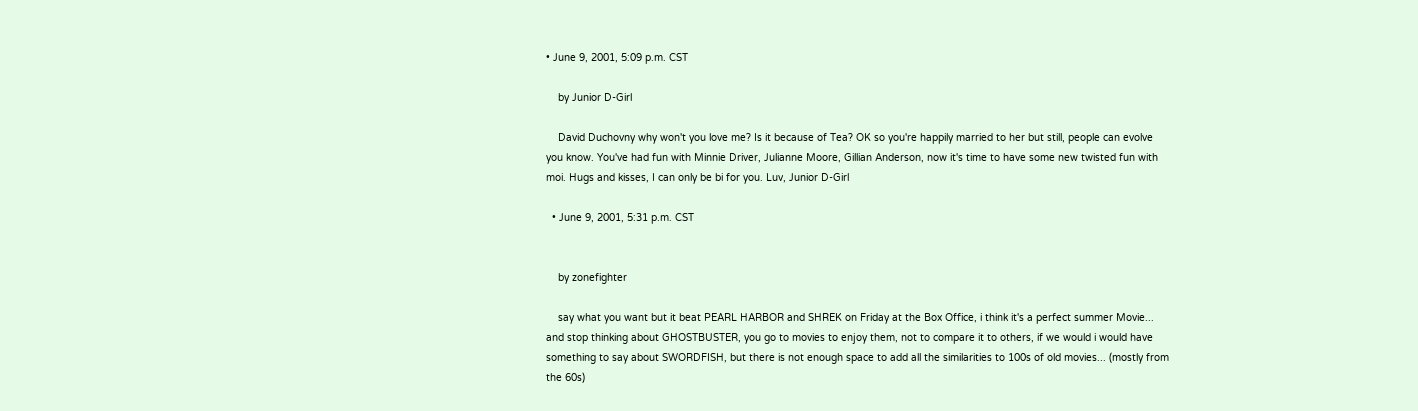• June 9, 2001, 5:09 p.m. CST

    by Junior D-Girl

    David Duchovny why won't you love me? Is it because of Tea? OK so you're happily married to her but still, people can evolve you know. You've had fun with Minnie Driver, Julianne Moore, Gillian Anderson, now it's time to have some new twisted fun with moi. Hugs and kisses, I can only be bi for you. Luv, Junior D-Girl

  • June 9, 2001, 5:31 p.m. CST


    by zonefighter

    say what you want but it beat PEARL HARBOR and SHREK on Friday at the Box Office, i think it's a perfect summer Movie... and stop thinking about GHOSTBUSTER, you go to movies to enjoy them, not to compare it to others, if we would i would have something to say about SWORDFISH, but there is not enough space to add all the similarities to 100s of old movies... (mostly from the 60s)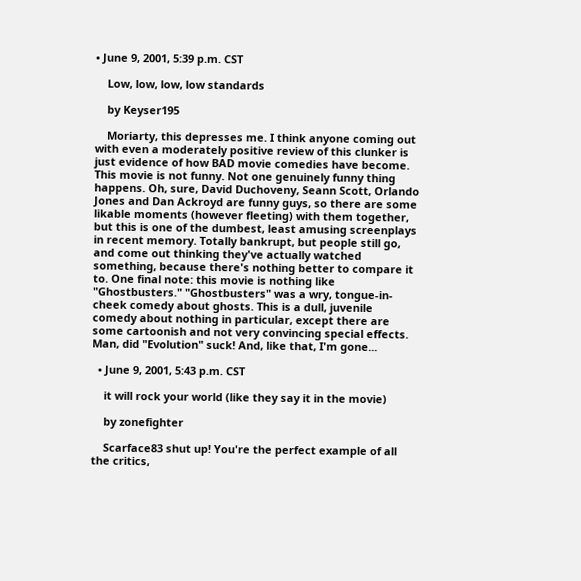• June 9, 2001, 5:39 p.m. CST

    Low, low, low, low standards

    by Keyser195

    Moriarty, this depresses me. I think anyone coming out with even a moderately positive review of this clunker is just evidence of how BAD movie comedies have become. This movie is not funny. Not one genuinely funny thing happens. Oh, sure, David Duchoveny, Seann Scott, Orlando Jones and Dan Ackroyd are funny guys, so there are some likable moments (however fleeting) with them together, but this is one of the dumbest, least amusing screenplays in recent memory. Totally bankrupt, but people still go, and come out thinking they've actually watched something, because there's nothing better to compare it to. One final note: this movie is nothing like "Ghostbusters." "Ghostbusters" was a wry, tongue-in-cheek comedy about ghosts. This is a dull, juvenile comedy about nothing in particular, except there are some cartoonish and not very convincing special effects. Man, did "Evolution" suck! And, like that, I'm gone...

  • June 9, 2001, 5:43 p.m. CST

    it will rock your world (like they say it in the movie)

    by zonefighter

    Scarface83 shut up! You're the perfect example of all the critics,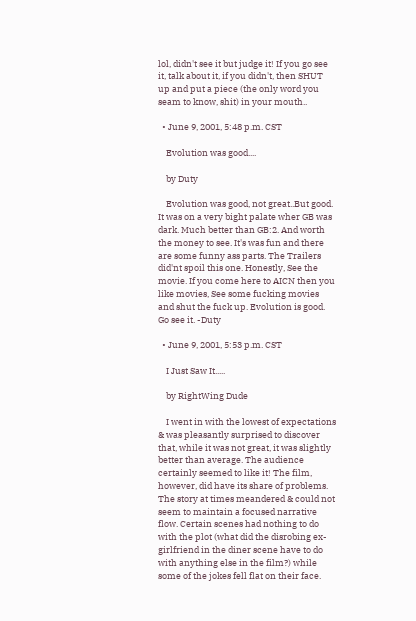lol, didn't see it but judge it! If you go see it, talk about it, if you didn't, then SHUT up and put a piece (the only word you seam to know, shit) in your mouth..

  • June 9, 2001, 5:48 p.m. CST

    Evolution was good....

    by Duty

    Evolution was good, not great..But good. It was on a very bight palate wher GB was dark. Much better than GB:2. And worth the money to see. It's was fun and there are some funny ass parts. The Trailers did'nt spoil this one. Honestly, See the movie. If you come here to AICN then you like movies, See some fucking movies and shut the fuck up. Evolution is good. Go see it. -Duty

  • June 9, 2001, 5:53 p.m. CST

    I Just Saw It.....

    by RightWing Dude

    I went in with the lowest of expectations & was pleasantly surprised to discover that, while it was not great, it was slightly better than average. The audience certainly seemed to like it! The film, however, did have its share of problems. The story at times meandered & could not seem to maintain a focused narrative flow. Certain scenes had nothing to do with the plot (what did the disrobing ex-girlfriend in the diner scene have to do with anything else in the film?) while some of the jokes fell flat on their face.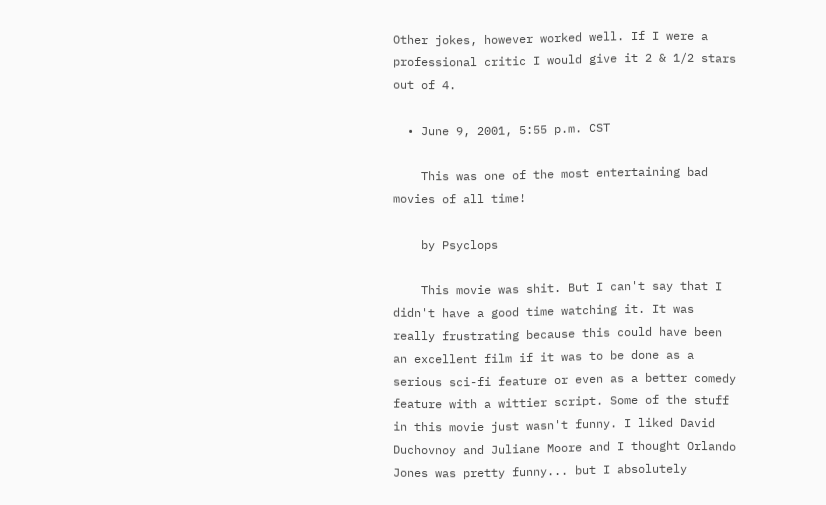Other jokes, however worked well. If I were a professional critic I would give it 2 & 1/2 stars out of 4.

  • June 9, 2001, 5:55 p.m. CST

    This was one of the most entertaining bad movies of all time!

    by Psyclops

    This movie was shit. But I can't say that I didn't have a good time watching it. It was really frustrating because this could have been an excellent film if it was to be done as a serious sci-fi feature or even as a better comedy feature with a wittier script. Some of the stuff in this movie just wasn't funny. I liked David Duchovnoy and Juliane Moore and I thought Orlando Jones was pretty funny... but I absolutely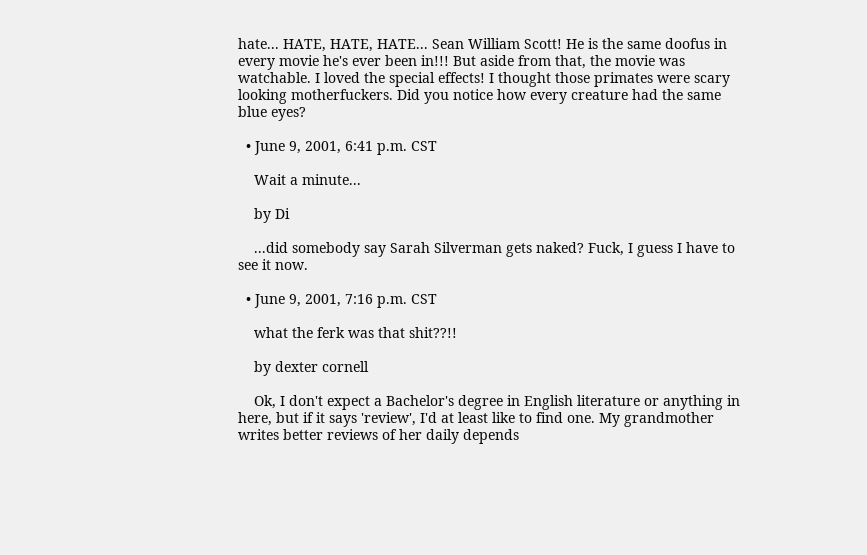hate... HATE, HATE, HATE... Sean William Scott! He is the same doofus in every movie he's ever been in!!! But aside from that, the movie was watchable. I loved the special effects! I thought those primates were scary looking motherfuckers. Did you notice how every creature had the same blue eyes?

  • June 9, 2001, 6:41 p.m. CST

    Wait a minute...

    by Di

    ...did somebody say Sarah Silverman gets naked? Fuck, I guess I have to see it now.

  • June 9, 2001, 7:16 p.m. CST

    what the ferk was that shit??!!

    by dexter cornell

    Ok, I don't expect a Bachelor's degree in English literature or anything in here, but if it says 'review', I'd at least like to find one. My grandmother writes better reviews of her daily depends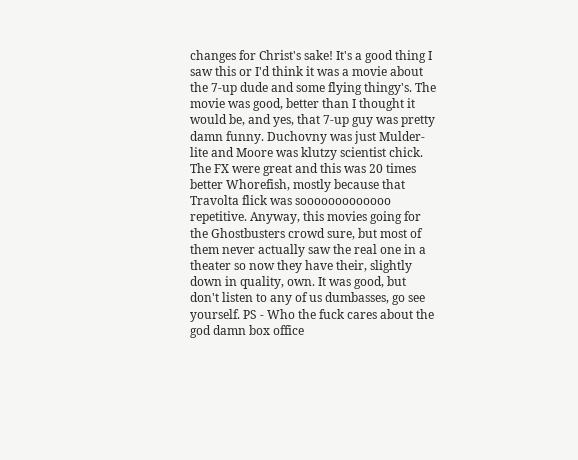changes for Christ's sake! It's a good thing I saw this or I'd think it was a movie about the 7-up dude and some flying thingy's. The movie was good, better than I thought it would be, and yes, that 7-up guy was pretty damn funny. Duchovny was just Mulder-lite and Moore was klutzy scientist chick. The FX were great and this was 20 times better Whorefish, mostly because that Travolta flick was sooooooooooooo repetitive. Anyway, this movies going for the Ghostbusters crowd sure, but most of them never actually saw the real one in a theater so now they have their, slightly down in quality, own. It was good, but don't listen to any of us dumbasses, go see yourself. PS - Who the fuck cares about the god damn box office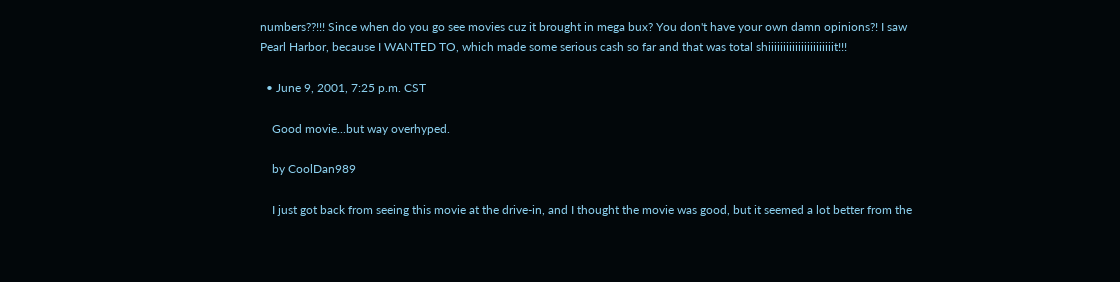numbers??!!! Since when do you go see movies cuz it brought in mega bux? You don't have your own damn opinions?! I saw Pearl Harbor, because I WANTED TO, which made some serious cash so far and that was total shiiiiiiiiiiiiiiiiiiiiiit!!!

  • June 9, 2001, 7:25 p.m. CST

    Good movie...but way overhyped.

    by CoolDan989

    I just got back from seeing this movie at the drive-in, and I thought the movie was good, but it seemed a lot better from the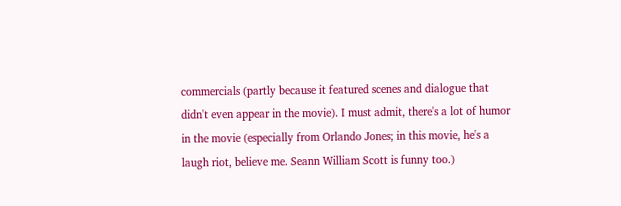commercials (partly because it featured scenes and dialogue that didn't even appear in the movie). I must admit, there's a lot of humor in the movie (especially from Orlando Jones; in this movie, he's a laugh riot, believe me. Seann William Scott is funny too.)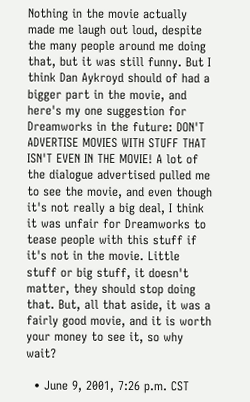Nothing in the movie actually made me laugh out loud, despite the many people around me doing that, but it was still funny. But I think Dan Aykroyd should of had a bigger part in the movie, and here's my one suggestion for Dreamworks in the future: DON'T ADVERTISE MOVIES WITH STUFF THAT ISN'T EVEN IN THE MOVIE! A lot of the dialogue advertised pulled me to see the movie, and even though it's not really a big deal, I think it was unfair for Dreamworks to tease people with this stuff if it's not in the movie. Little stuff or big stuff, it doesn't matter, they should stop doing that. But, all that aside, it was a fairly good movie, and it is worth your money to see it, so why wait?

  • June 9, 2001, 7:26 p.m. CST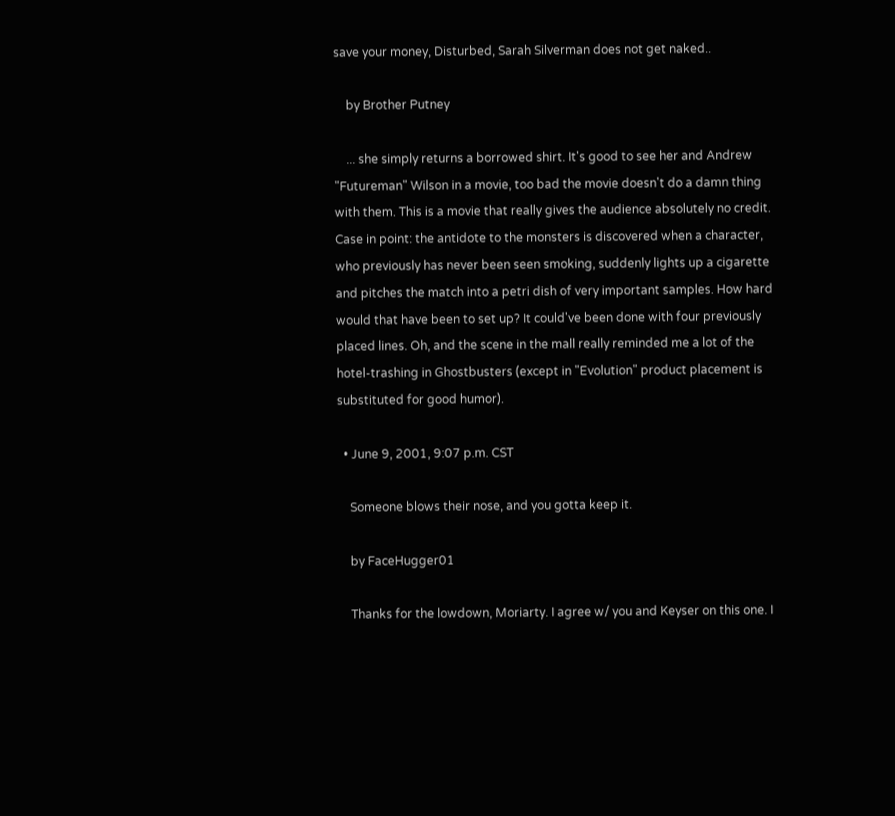save your money, Disturbed, Sarah Silverman does not get naked..

    by Brother Putney

    ... she simply returns a borrowed shirt. It's good to see her and Andrew "Futureman" Wilson in a movie, too bad the movie doesn't do a damn thing with them. This is a movie that really gives the audience absolutely no credit. Case in point: the antidote to the monsters is discovered when a character, who previously has never been seen smoking, suddenly lights up a cigarette and pitches the match into a petri dish of very important samples. How hard would that have been to set up? It could've been done with four previously placed lines. Oh, and the scene in the mall really reminded me a lot of the hotel-trashing in Ghostbusters (except in "Evolution" product placement is substituted for good humor).

  • June 9, 2001, 9:07 p.m. CST

    Someone blows their nose, and you gotta keep it.

    by FaceHugger01

    Thanks for the lowdown, Moriarty. I agree w/ you and Keyser on this one. I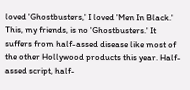loved 'Ghostbusters,' I loved 'Men In Black.' This, my friends, is no 'Ghostbusters.' It suffers from half-assed disease like most of the other Hollywood products this year. Half-assed script, half-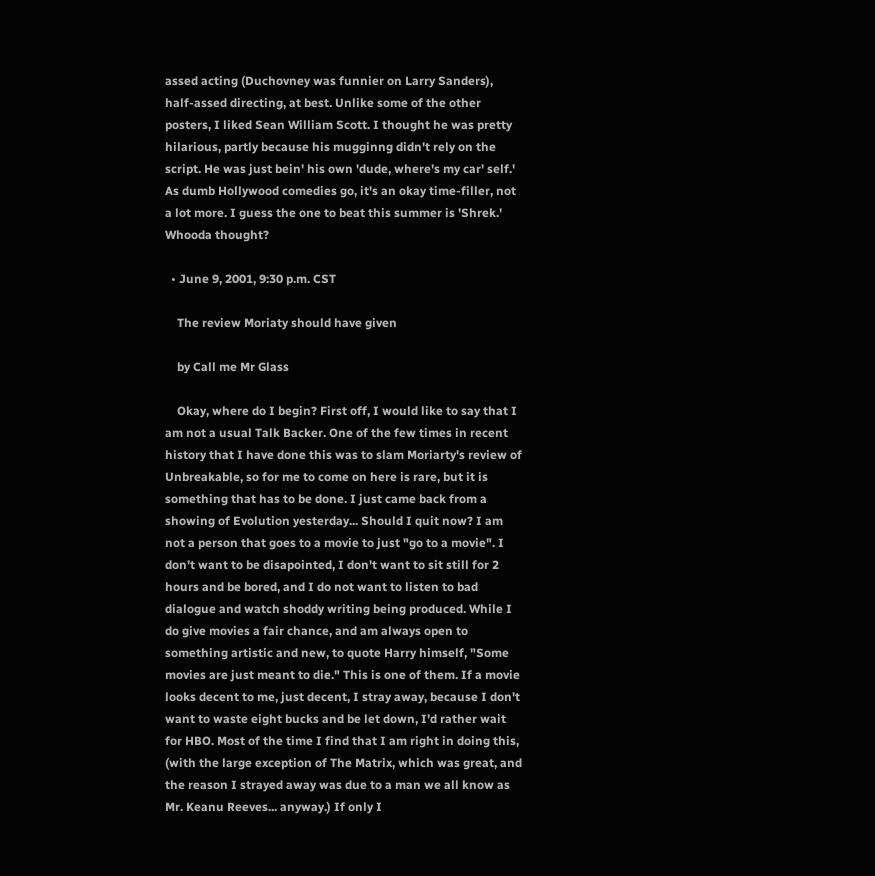assed acting (Duchovney was funnier on Larry Sanders), half-assed directing, at best. Unlike some of the other posters, I liked Sean William Scott. I thought he was pretty hilarious, partly because his mugginng didn't rely on the script. He was just bein' his own 'dude, where's my car' self.' As dumb Hollywood comedies go, it's an okay time-filler, not a lot more. I guess the one to beat this summer is 'Shrek.' Whooda thought?

  • June 9, 2001, 9:30 p.m. CST

    The review Moriaty should have given

    by Call me Mr Glass

    Okay, where do I begin? First off, I would like to say that I am not a usual Talk Backer. One of the few times in recent history that I have done this was to slam Moriarty's review of Unbreakable, so for me to come on here is rare, but it is something that has to be done. I just came back from a showing of Evolution yesterday... Should I quit now? I am not a person that goes to a movie to just "go to a movie". I don't want to be disapointed, I don't want to sit still for 2 hours and be bored, and I do not want to listen to bad dialogue and watch shoddy writing being produced. While I do give movies a fair chance, and am always open to something artistic and new, to quote Harry himself, "Some movies are just meant to die." This is one of them. If a movie looks decent to me, just decent, I stray away, because I don't want to waste eight bucks and be let down, I'd rather wait for HBO. Most of the time I find that I am right in doing this, (with the large exception of The Matrix, which was great, and the reason I strayed away was due to a man we all know as Mr. Keanu Reeves... anyway.) If only I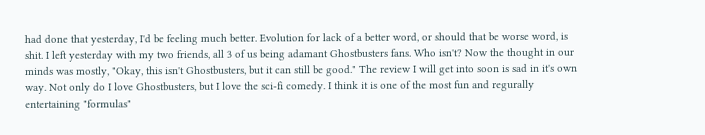had done that yesterday, I'd be feeling much better. Evolution for lack of a better word, or should that be worse word, is shit. I left yesterday with my two friends, all 3 of us being adamant Ghostbusters fans. Who isn't? Now the thought in our minds was mostly, "Okay, this isn't Ghostbusters, but it can still be good." The review I will get into soon is sad in it's own way. Not only do I love Ghostbusters, but I love the sci-fi comedy. I think it is one of the most fun and regurally entertaining "formulas"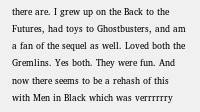there are. I grew up on the Back to the Futures, had toys to Ghostbusters, and am a fan of the sequel as well. Loved both the Gremlins. Yes both. They were fun. And now there seems to be a rehash of this with Men in Black which was verrrrrry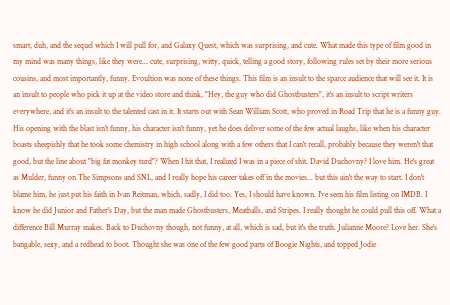smart, duh, and the sequel which I will pull for, and Galaxy Quest, which was surprising, and cute. What made this type of film good in my mind was many things, like they were... cute, surprising, witty, quick, telling a good story, following rules set by their more serious cousins, and most importantly, funny. Evoultion was none of these things. This film is an insult to the sparce audience that will see it. It is an insult to people who pick it up at the video store and think, "Hey, the guy who did Ghostbusters", it's an insult to script writers everywhere, and it's an insult to the talented cast in it. It starts out with Sean William Scott, who proved in Road Trip that he is a funny guy. His opening with the blast isn't funny, his character isn't funny, yet he does deliver some of the few actual laughs, like when his character boasts sheepishly that he took some chemistry in high school along with a few others that I can't recall, probably because they weren't that good, but the line about "big fat monkey turd"? When I hit that, I realized I was in a piece of shit. David Duchovny? I love him. He's great as Mulder, funny on The Simpsons and SNL, and I really hope his career takes off in the movies... but this ain't the way to start. I don't blame him, he just put his faith in Ivan Reitman, which, sadly, I did too. Yes, I should have known. I've seen his film listing on IMDB. I know he did Junior and Father's Day, but the man made Ghostbusters, Meatballs, and Stripes. I really thought he could pull this off. What a difference Bill Murray makes. Back to Duchovny though, not funny, at all, which is sad, but it's the truth. Julianne Moore? Love her. She's bangable, sexy, and a redhead to boot. Thought she was one of the few good parts of Boogie Nights, and topped Jodie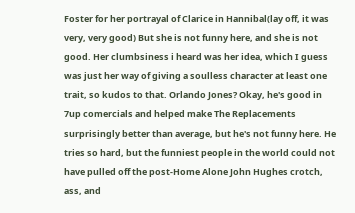Foster for her portrayal of Clarice in Hannibal(lay off, it was very, very good) But she is not funny here, and she is not good. Her clumbsiness i heard was her idea, which I guess was just her way of giving a soulless character at least one trait, so kudos to that. Orlando Jones? Okay, he's good in 7up comercials and helped make The Replacements surprisingly better than average, but he's not funny here. He tries so hard, but the funniest people in the world could not have pulled off the post-Home Alone John Hughes crotch, ass, and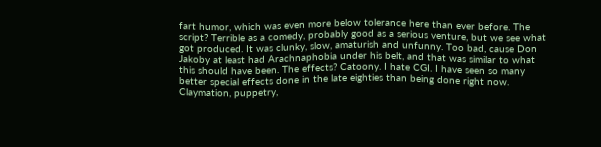fart humor, which was even more below tolerance here than ever before. The script? Terrible as a comedy, probably good as a serious venture, but we see what got produced. It was clunky, slow, amaturish and unfunny. Too bad, cause Don Jakoby at least had Arachnaphobia under his belt, and that was similar to what this should have been. The effects? Catoony. I hate CGI. I have seen so many better special effects done in the late eighties than being done right now. Claymation, puppetry,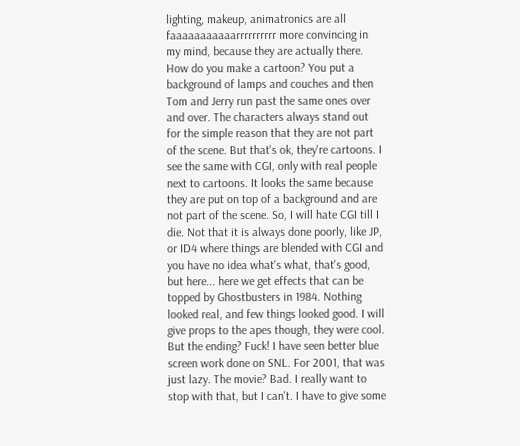lighting, makeup, animatronics are all faaaaaaaaaaarrrrrrrrrr more convincing in my mind, because they are actually there. How do you make a cartoon? You put a background of lamps and couches and then Tom and Jerry run past the same ones over and over. The characters always stand out for the simple reason that they are not part of the scene. But that's ok, they're cartoons. I see the same with CGI, only with real people next to cartoons. It looks the same because they are put on top of a background and are not part of the scene. So, I will hate CGI till I die. Not that it is always done poorly, like JP, or ID4 where things are blended with CGI and you have no idea what's what, that's good, but here... here we get effects that can be topped by Ghostbusters in 1984. Nothing looked real, and few things looked good. I will give props to the apes though, they were cool. But the ending? Fuck! I have seen better blue screen work done on SNL. For 2001, that was just lazy. The movie? Bad. I really want to stop with that, but I can't. I have to give some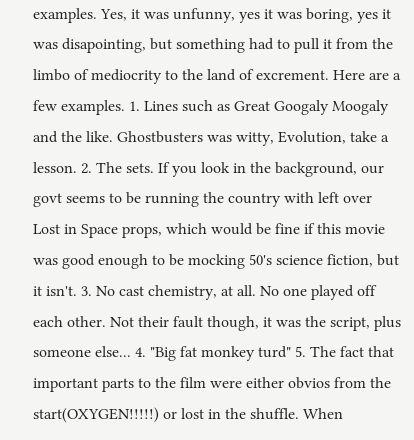examples. Yes, it was unfunny, yes it was boring, yes it was disapointing, but something had to pull it from the limbo of mediocrity to the land of excrement. Here are a few examples. 1. Lines such as Great Googaly Moogaly and the like. Ghostbusters was witty, Evolution, take a lesson. 2. The sets. If you look in the background, our govt seems to be running the country with left over Lost in Space props, which would be fine if this movie was good enough to be mocking 50's science fiction, but it isn't. 3. No cast chemistry, at all. No one played off each other. Not their fault though, it was the script, plus someone else... 4. "Big fat monkey turd" 5. The fact that important parts to the film were either obvios from the start(OXYGEN!!!!!) or lost in the shuffle. When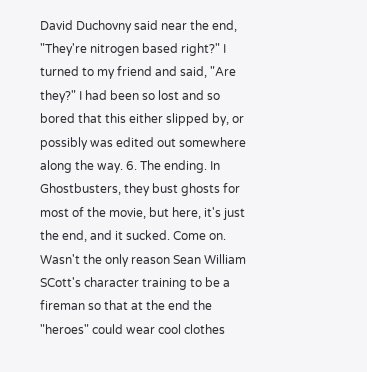David Duchovny said near the end, "They're nitrogen based right?" I turned to my friend and said, "Are they?" I had been so lost and so bored that this either slipped by, or possibly was edited out somewhere along the way. 6. The ending. In Ghostbusters, they bust ghosts for most of the movie, but here, it's just the end, and it sucked. Come on. Wasn't the only reason Sean William SCott's character training to be a fireman so that at the end the "heroes" could wear cool clothes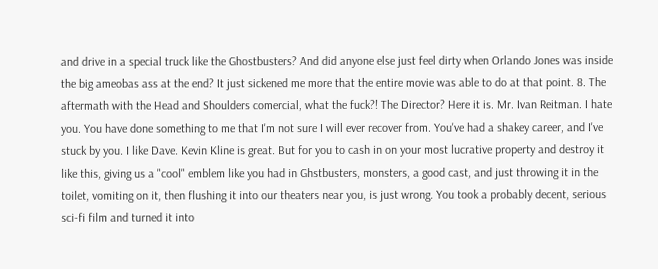and drive in a special truck like the Ghostbusters? And did anyone else just feel dirty when Orlando Jones was inside the big ameobas ass at the end? It just sickened me more that the entire movie was able to do at that point. 8. The aftermath with the Head and Shoulders comercial, what the fuck?! The Director? Here it is. Mr. Ivan Reitman. I hate you. You have done something to me that I'm not sure I will ever recover from. You've had a shakey career, and I've stuck by you. I like Dave. Kevin Kline is great. But for you to cash in on your most lucrative property and destroy it like this, giving us a "cool" emblem like you had in Ghstbusters, monsters, a good cast, and just throwing it in the toilet, vomiting on it, then flushing it into our theaters near you, is just wrong. You took a probably decent, serious sci-fi film and turned it into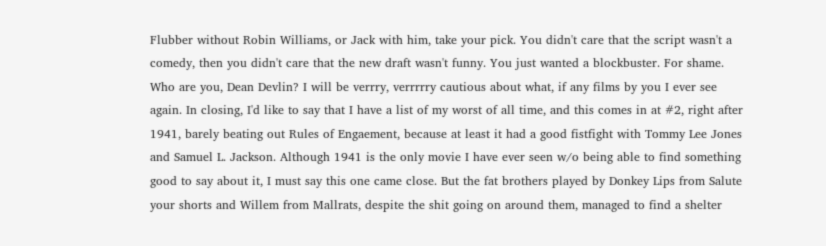Flubber without Robin Williams, or Jack with him, take your pick. You didn't care that the script wasn't a comedy, then you didn't care that the new draft wasn't funny. You just wanted a blockbuster. For shame. Who are you, Dean Devlin? I will be verrry, verrrrry cautious about what, if any films by you I ever see again. In closing, I'd like to say that I have a list of my worst of all time, and this comes in at #2, right after 1941, barely beating out Rules of Engaement, because at least it had a good fistfight with Tommy Lee Jones and Samuel L. Jackson. Although 1941 is the only movie I have ever seen w/o being able to find something good to say about it, I must say this one came close. But the fat brothers played by Donkey Lips from Salute your shorts and Willem from Mallrats, despite the shit going on around them, managed to find a shelter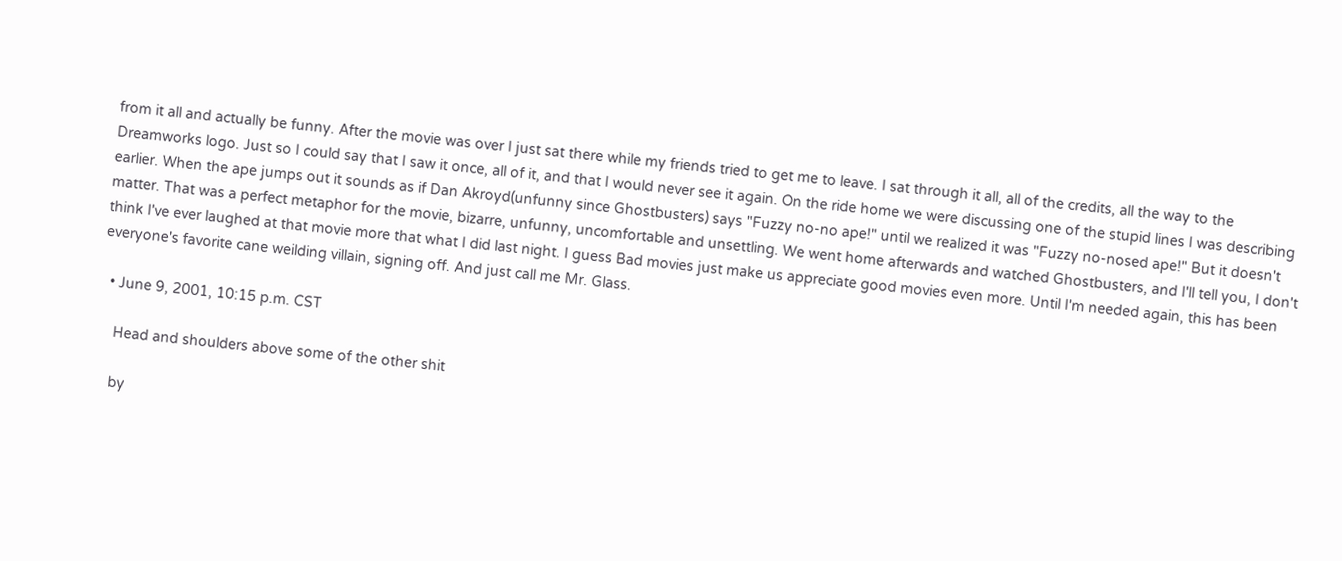from it all and actually be funny. After the movie was over I just sat there while my friends tried to get me to leave. I sat through it all, all of the credits, all the way to the Dreamworks logo. Just so I could say that I saw it once, all of it, and that I would never see it again. On the ride home we were discussing one of the stupid lines I was describing earlier. When the ape jumps out it sounds as if Dan Akroyd(unfunny since Ghostbusters) says "Fuzzy no-no ape!" until we realized it was "Fuzzy no-nosed ape!" But it doesn't matter. That was a perfect metaphor for the movie, bizarre, unfunny, uncomfortable and unsettling. We went home afterwards and watched Ghostbusters, and I'll tell you, I don't think I've ever laughed at that movie more that what I did last night. I guess Bad movies just make us appreciate good movies even more. Until I'm needed again, this has been everyone's favorite cane weilding villain, signing off. And just call me Mr. Glass.

  • June 9, 2001, 10:15 p.m. CST

    Head and shoulders above some of the other shit

    by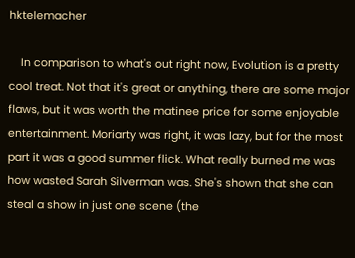hktelemacher

    In comparison to what's out right now, Evolution is a pretty cool treat. Not that it's great or anything, there are some major flaws, but it was worth the matinee price for some enjoyable entertainment. Moriarty was right, it was lazy, but for the most part it was a good summer flick. What really burned me was how wasted Sarah Silverman was. She's shown that she can steal a show in just one scene (the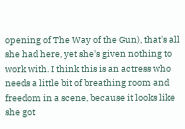opening of The Way of the Gun), that's all she had here, yet she's given nothing to work with. I think this is an actress who needs a little bit of breathing room and freedom in a scene, because it looks like she got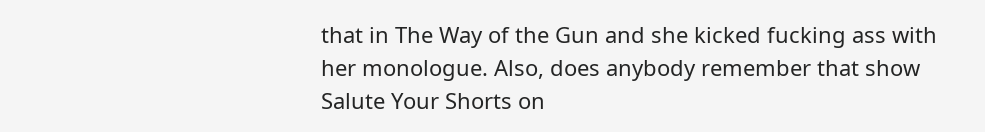that in The Way of the Gun and she kicked fucking ass with her monologue. Also, does anybody remember that show Salute Your Shorts on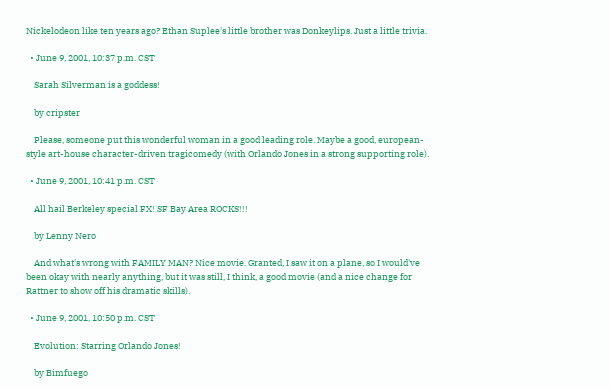Nickelodeon like ten years ago? Ethan Suplee's little brother was Donkeylips. Just a little trivia.

  • June 9, 2001, 10:37 p.m. CST

    Sarah Silverman is a goddess!

    by cripster

    Please, someone put this wonderful woman in a good leading role. Maybe a good, european-style art-house character-driven tragicomedy (with Orlando Jones in a strong supporting role).

  • June 9, 2001, 10:41 p.m. CST

    All hail Berkeley special FX! SF Bay Area ROCKS!!!

    by Lenny Nero

    And what's wrong with FAMILY MAN? Nice movie. Granted, I saw it on a plane, so I would've been okay with nearly anything, but it was still, I think, a good movie (and a nice change for Rattner to show off his dramatic skills).

  • June 9, 2001, 10:50 p.m. CST

    Evolution: Starring Orlando Jones!

    by Bimfuego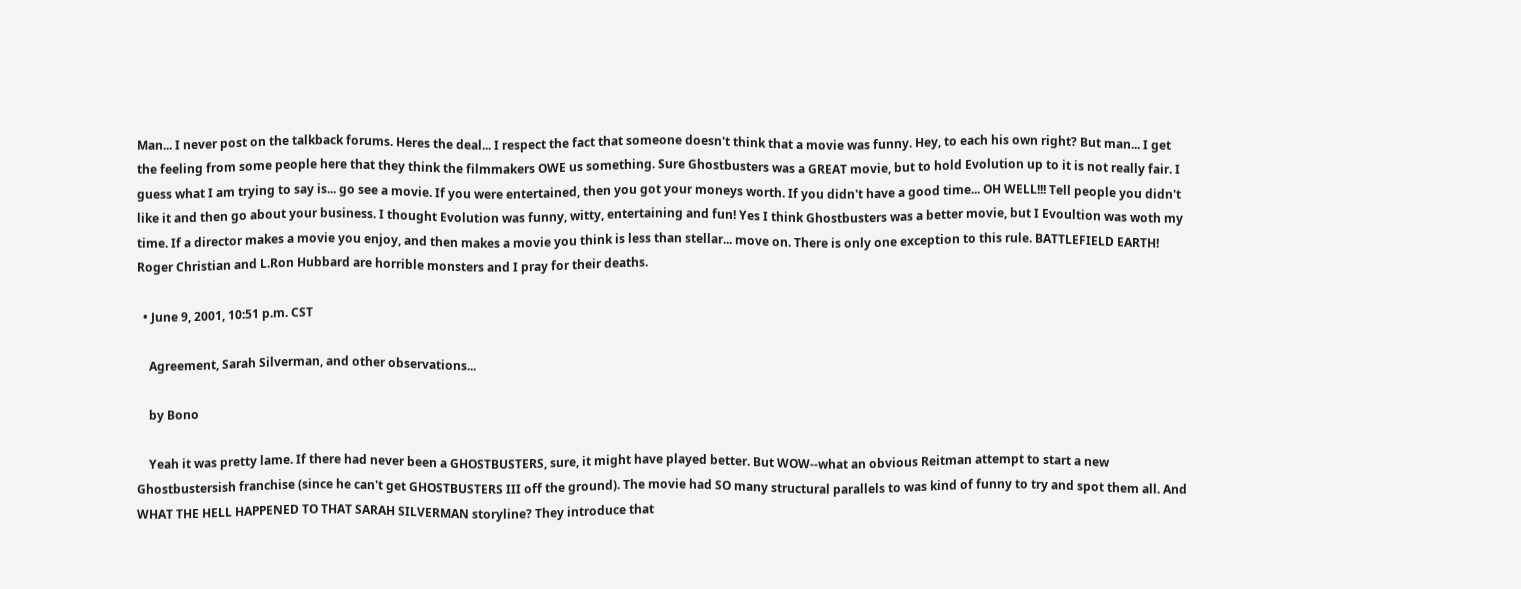Man... I never post on the talkback forums. Heres the deal... I respect the fact that someone doesn't think that a movie was funny. Hey, to each his own right? But man... I get the feeling from some people here that they think the filmmakers OWE us something. Sure Ghostbusters was a GREAT movie, but to hold Evolution up to it is not really fair. I guess what I am trying to say is... go see a movie. If you were entertained, then you got your moneys worth. If you didn't have a good time... OH WELL!!! Tell people you didn't like it and then go about your business. I thought Evolution was funny, witty, entertaining and fun! Yes I think Ghostbusters was a better movie, but I Evoultion was woth my time. If a director makes a movie you enjoy, and then makes a movie you think is less than stellar... move on. There is only one exception to this rule. BATTLEFIELD EARTH! Roger Christian and L.Ron Hubbard are horrible monsters and I pray for their deaths.

  • June 9, 2001, 10:51 p.m. CST

    Agreement, Sarah Silverman, and other observations...

    by Bono

    Yeah it was pretty lame. If there had never been a GHOSTBUSTERS, sure, it might have played better. But WOW--what an obvious Reitman attempt to start a new Ghostbustersish franchise (since he can't get GHOSTBUSTERS III off the ground). The movie had SO many structural parallels to was kind of funny to try and spot them all. And WHAT THE HELL HAPPENED TO THAT SARAH SILVERMAN storyline? They introduce that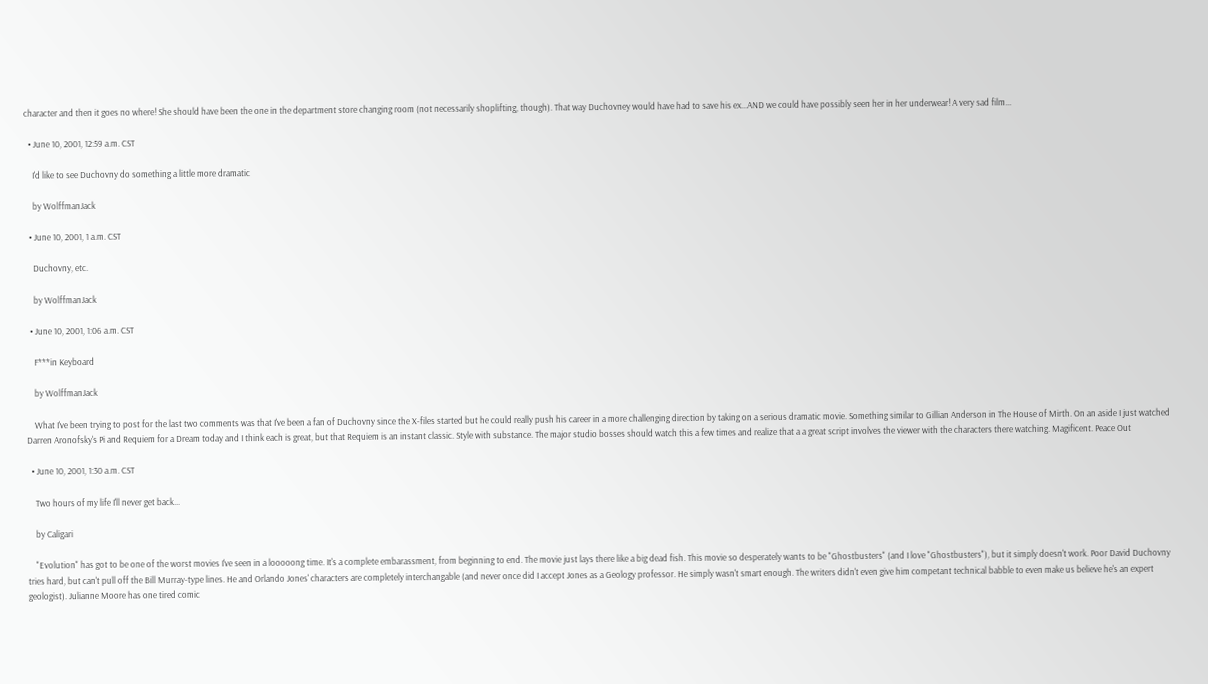character and then it goes no where! She should have been the one in the department store changing room (not necessarily shoplifting, though). That way Duchovney would have had to save his ex...AND we could have possibly seen her in her underwear! A very sad film...

  • June 10, 2001, 12:59 a.m. CST

    I'd like to see Duchovny do something a little more dramatic

    by WolffmanJack

  • June 10, 2001, 1 a.m. CST

    Duchovny, etc.

    by WolffmanJack

  • June 10, 2001, 1:06 a.m. CST

    F***in Keyboard

    by WolffmanJack

    What I've been trying to post for the last two comments was that I've been a fan of Duchovny since the X-files started but he could really push his career in a more challenging direction by taking on a serious dramatic movie. Something similar to Gillian Anderson in The House of Mirth. On an aside I just watched Darren Aronofsky's Pi and Requiem for a Dream today and I think each is great, but that Requiem is an instant classic. Style with substance. The major studio bosses should watch this a few times and realize that a a great script involves the viewer with the characters there watching. Magificent. Peace Out

  • June 10, 2001, 1:30 a.m. CST

    Two hours of my life I'll never get back...

    by Caligari

    "Evolution" has got to be one of the worst movies I've seen in a looooong time. It's a complete embarassment, from beginning to end. The movie just lays there like a big dead fish. This movie so desperately wants to be "Ghostbusters" (and I love "Ghostbusters"), but it simply doesn't work. Poor David Duchovny tries hard, but can't pull off the Bill Murray-type lines. He and Orlando Jones' characters are completely interchangable (and never once did I accept Jones as a Geology professor. He simply wasn't smart enough. The writers didn't even give him competant technical babble to even make us believe he's an expert geologist). Julianne Moore has one tired comic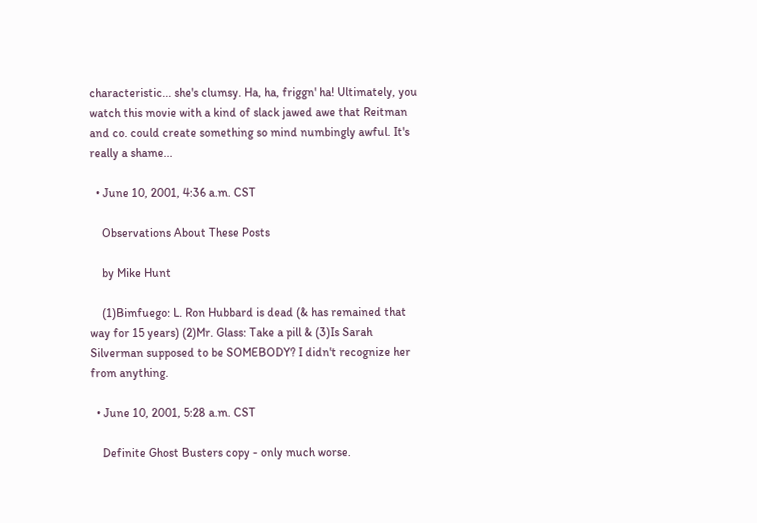characteristic... she's clumsy. Ha, ha, friggn' ha! Ultimately, you watch this movie with a kind of slack jawed awe that Reitman and co. could create something so mind numbingly awful. It's really a shame...

  • June 10, 2001, 4:36 a.m. CST

    Observations About These Posts

    by Mike Hunt

    (1)Bimfuego: L. Ron Hubbard is dead (& has remained that way for 15 years) (2)Mr. Glass: Take a pill & (3)Is Sarah Silverman supposed to be SOMEBODY? I didn't recognize her from anything.

  • June 10, 2001, 5:28 a.m. CST

    Definite Ghost Busters copy - only much worse.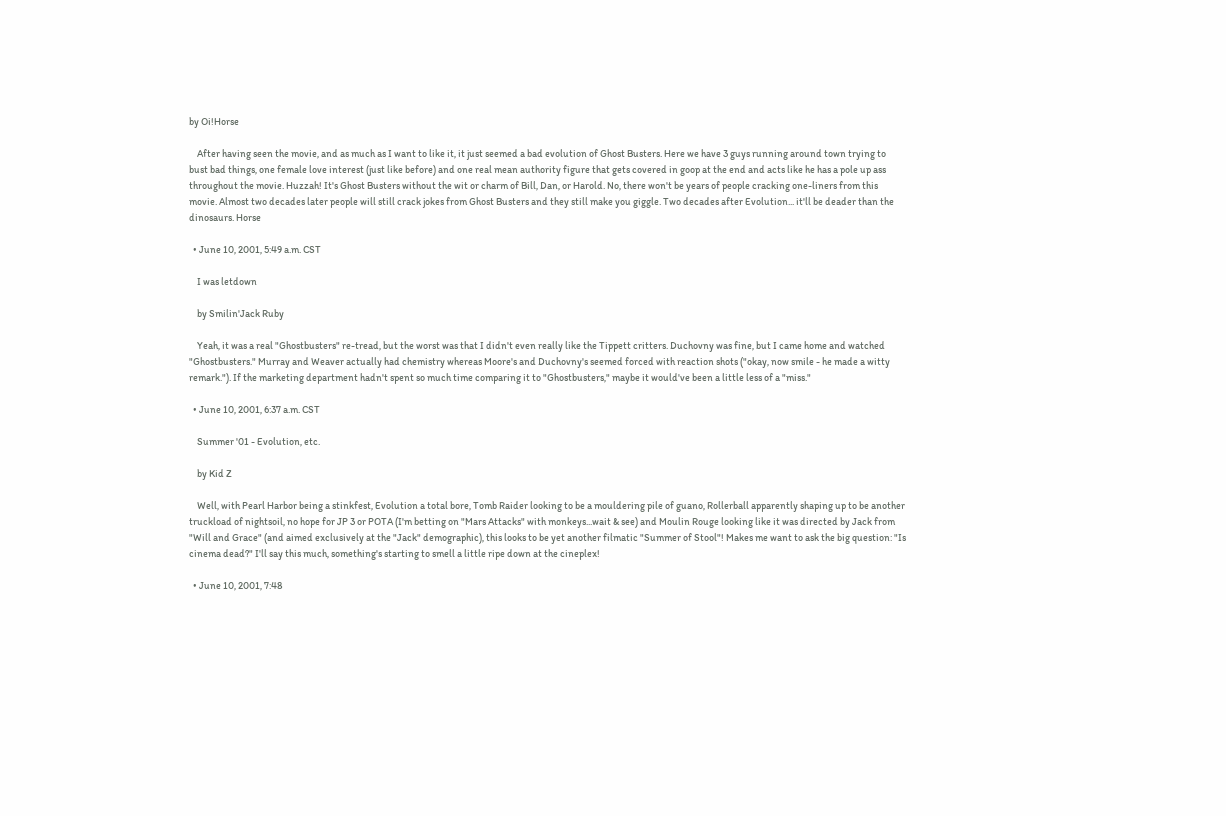by Oi!Horse

    After having seen the movie, and as much as I want to like it, it just seemed a bad evolution of Ghost Busters. Here we have 3 guys running around town trying to bust bad things, one female love interest (just like before) and one real mean authority figure that gets covered in goop at the end and acts like he has a pole up ass throughout the movie. Huzzah! It's Ghost Busters without the wit or charm of Bill, Dan, or Harold. No, there won't be years of people cracking one-liners from this movie. Almost two decades later people will still crack jokes from Ghost Busters and they still make you giggle. Two decades after Evolution... it'll be deader than the dinosaurs. Horse

  • June 10, 2001, 5:49 a.m. CST

    I was letdown

    by Smilin'Jack Ruby

    Yeah, it was a real "Ghostbusters" re-tread, but the worst was that I didn't even really like the Tippett critters. Duchovny was fine, but I came home and watched "Ghostbusters." Murray and Weaver actually had chemistry whereas Moore's and Duchovny's seemed forced with reaction shots ("okay, now smile - he made a witty remark."). If the marketing department hadn't spent so much time comparing it to "Ghostbusters," maybe it would've been a little less of a "miss."

  • June 10, 2001, 6:37 a.m. CST

    Summer '01 - Evolution, etc.

    by Kid Z

    Well, with Pearl Harbor being a stinkfest, Evolution a total bore, Tomb Raider looking to be a mouldering pile of guano, Rollerball apparently shaping up to be another truckload of nightsoil, no hope for JP 3 or POTA (I'm betting on "Mars Attacks" with monkeys...wait & see) and Moulin Rouge looking like it was directed by Jack from "Will and Grace" (and aimed exclusively at the "Jack" demographic), this looks to be yet another filmatic "Summer of Stool"! Makes me want to ask the big question: "Is cinema dead?" I'll say this much, something's starting to smell a little ripe down at the cineplex!

  • June 10, 2001, 7:48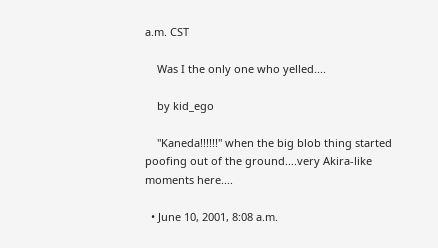a.m. CST

    Was I the only one who yelled....

    by kid_ego

    "Kaneda!!!!!!" when the big blob thing started poofing out of the ground....very Akira-like moments here....

  • June 10, 2001, 8:08 a.m.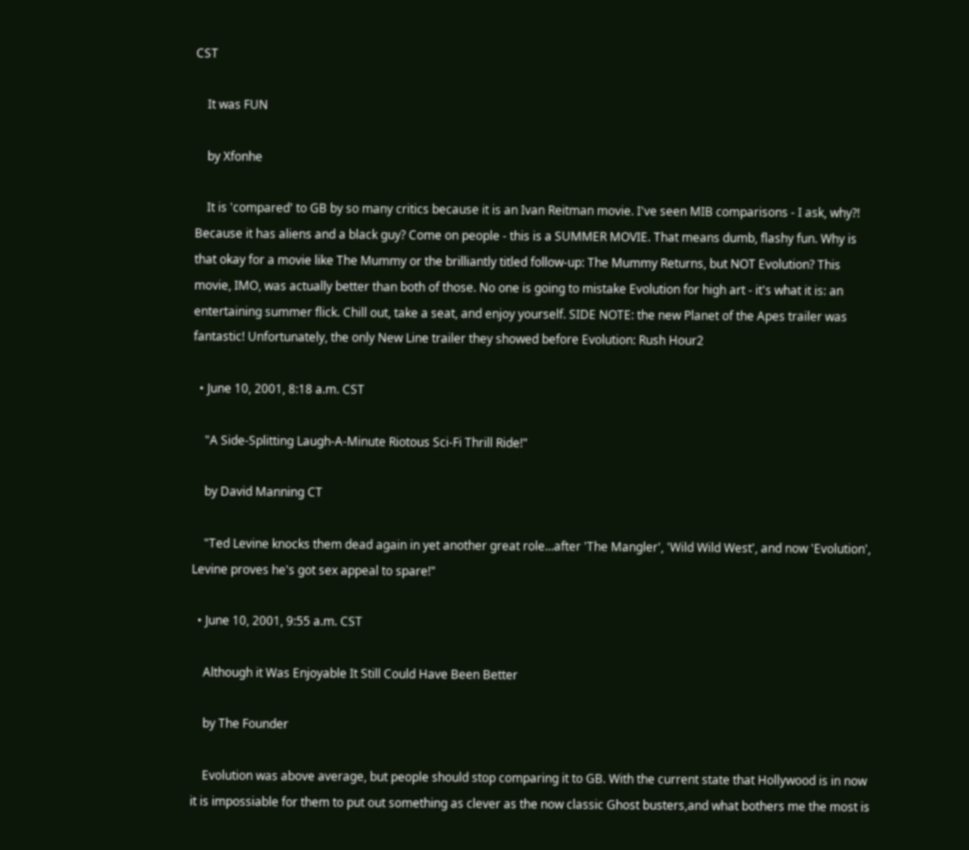CST

    It was FUN

    by Xfonhe

    It is 'compared' to GB by so many critics because it is an Ivan Reitman movie. I've seen MIB comparisons - I ask, why?! Because it has aliens and a black guy? Come on people - this is a SUMMER MOVIE. That means dumb, flashy fun. Why is that okay for a movie like The Mummy or the brilliantly titled follow-up: The Mummy Returns, but NOT Evolution? This movie, IMO, was actually better than both of those. No one is going to mistake Evolution for high art - it's what it is: an entertaining summer flick. Chill out, take a seat, and enjoy yourself. SIDE NOTE: the new Planet of the Apes trailer was fantastic! Unfortunately, the only New Line trailer they showed before Evolution: Rush Hour2

  • June 10, 2001, 8:18 a.m. CST

    "A Side-Splitting Laugh-A-Minute Riotous Sci-Fi Thrill Ride!"

    by David Manning CT

    "Ted Levine knocks them dead again in yet another great role...after 'The Mangler', 'Wild Wild West', and now 'Evolution', Levine proves he's got sex appeal to spare!"

  • June 10, 2001, 9:55 a.m. CST

    Although it Was Enjoyable It Still Could Have Been Better

    by The Founder

    Evolution was above average, but people should stop comparing it to GB. With the current state that Hollywood is in now it is impossiable for them to put out something as clever as the now classic Ghost busters,and what bothers me the most is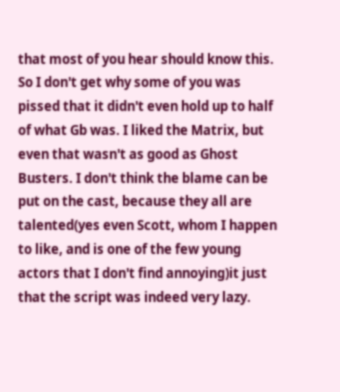that most of you hear should know this. So I don't get why some of you was pissed that it didn't even hold up to half of what Gb was. I liked the Matrix, but even that wasn't as good as Ghost Busters. I don't think the blame can be put on the cast, because they all are talented(yes even Scott, whom I happen to like, and is one of the few young actors that I don't find annoying)it just that the script was indeed very lazy.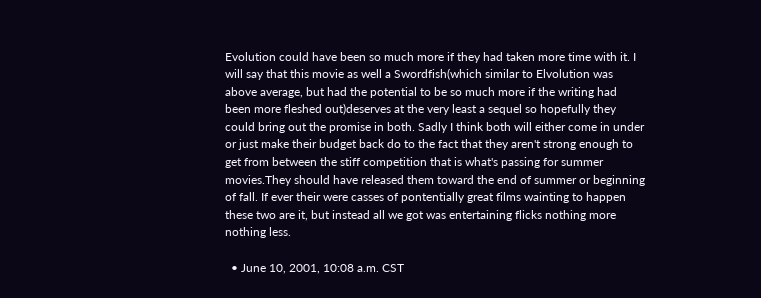Evolution could have been so much more if they had taken more time with it. I will say that this movie as well a Swordfish(which similar to Elvolution was above average, but had the potential to be so much more if the writing had been more fleshed out)deserves at the very least a sequel so hopefully they could bring out the promise in both. Sadly I think both will either come in under or just make their budget back do to the fact that they aren't strong enough to get from between the stiff competition that is what's passing for summer movies.They should have released them toward the end of summer or beginning of fall. If ever their were casses of pontentially great films wainting to happen these two are it, but instead all we got was entertaining flicks nothing more nothing less.

  • June 10, 2001, 10:08 a.m. CST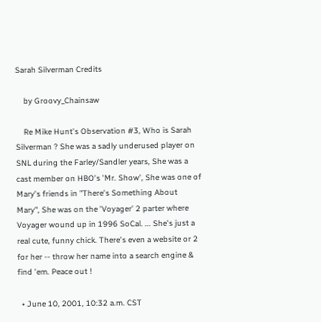Sarah Silverman Credits

    by Groovy_Chainsaw

    Re Mike Hunt's Observation #3, Who is Sarah Silverman ? She was a sadly underused player on SNL during the Farley/Sandler years, She was a cast member on HBO's 'Mr. Show', She was one of Mary's friends in "There's Something About Mary", She was on the 'Voyager' 2 parter where Voyager wound up in 1996 SoCal. ... She's just a real cute, funny chick. There's even a website or 2 for her -- throw her name into a search engine & find 'em. Peace out !

  • June 10, 2001, 10:32 a.m. CST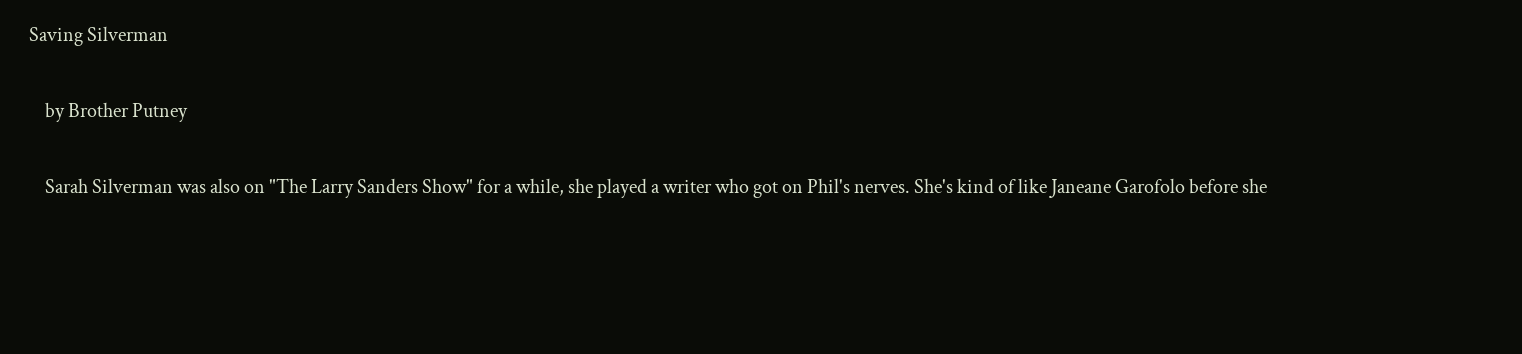Saving Silverman

    by Brother Putney

    Sarah Silverman was also on "The Larry Sanders Show" for a while, she played a writer who got on Phil's nerves. She's kind of like Janeane Garofolo before she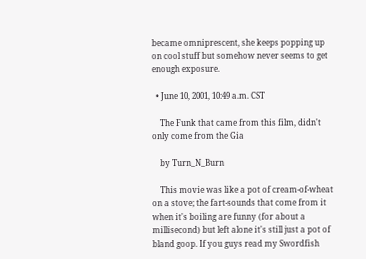became omniprescent, she keeps popping up on cool stuff but somehow never seems to get enough exposure.

  • June 10, 2001, 10:49 a.m. CST

    The Funk that came from this film, didn't only come from the Gia

    by Turn_N_Burn

    This movie was like a pot of cream-of-wheat on a stove; the fart-sounds that come from it when it's boiling are funny (for about a millisecond) but left alone it's still just a pot of bland goop. If you guys read my Swordfish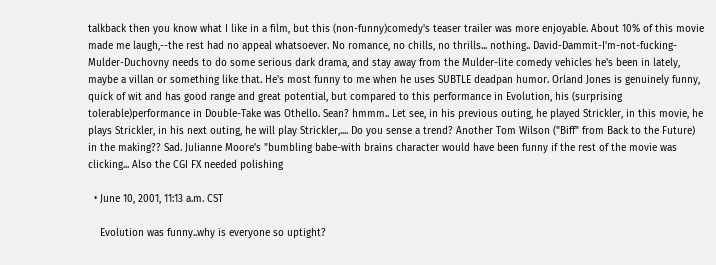talkback then you know what I like in a film, but this (non-funny)comedy's teaser trailer was more enjoyable. About 10% of this movie made me laugh,--the rest had no appeal whatsoever. No romance, no chills, no thrills... nothing.. David-Dammit-I'm-not-fucking-Mulder-Duchovny needs to do some serious dark drama, and stay away from the Mulder-lite comedy vehicles he's been in lately, maybe a villan or something like that. He's most funny to me when he uses SUBTLE deadpan humor. Orland Jones is genuinely funny, quick of wit and has good range and great potential, but compared to this performance in Evolution, his (surprising tolerable)performance in Double-Take was Othello. Sean? hmmm.. Let see, in his previous outing, he played Strickler, in this movie, he plays Strickler, in his next outing, he will play Strickler,.... Do you sense a trend? Another Tom Wilson ("Biff" from Back to the Future) in the making?? Sad. Julianne Moore's "bumbling babe-with brains character would have been funny if the rest of the movie was clicking... Also the CGI FX needed polishing

  • June 10, 2001, 11:13 a.m. CST

    Evolution was funny..why is everyone so uptight?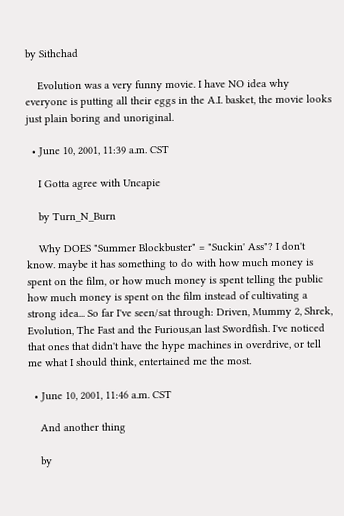by Sithchad

    Evolution was a very funny movie. I have NO idea why everyone is putting all their eggs in the A.I. basket, the movie looks just plain boring and unoriginal.

  • June 10, 2001, 11:39 a.m. CST

    I Gotta agree with Uncapie

    by Turn_N_Burn

    Why DOES "Summer Blockbuster" = "Suckin' Ass"? I don't know. maybe it has something to do with how much money is spent on the film, or how much money is spent telling the public how much money is spent on the film instead of cultivating a strong idea... So far I've seen/sat through: Driven, Mummy 2, Shrek, Evolution, The Fast and the Furious,an last Swordfish. I've noticed that ones that didn't have the hype machines in overdrive, or tell me what I should think, entertained me the most.

  • June 10, 2001, 11:46 a.m. CST

    And another thing

    by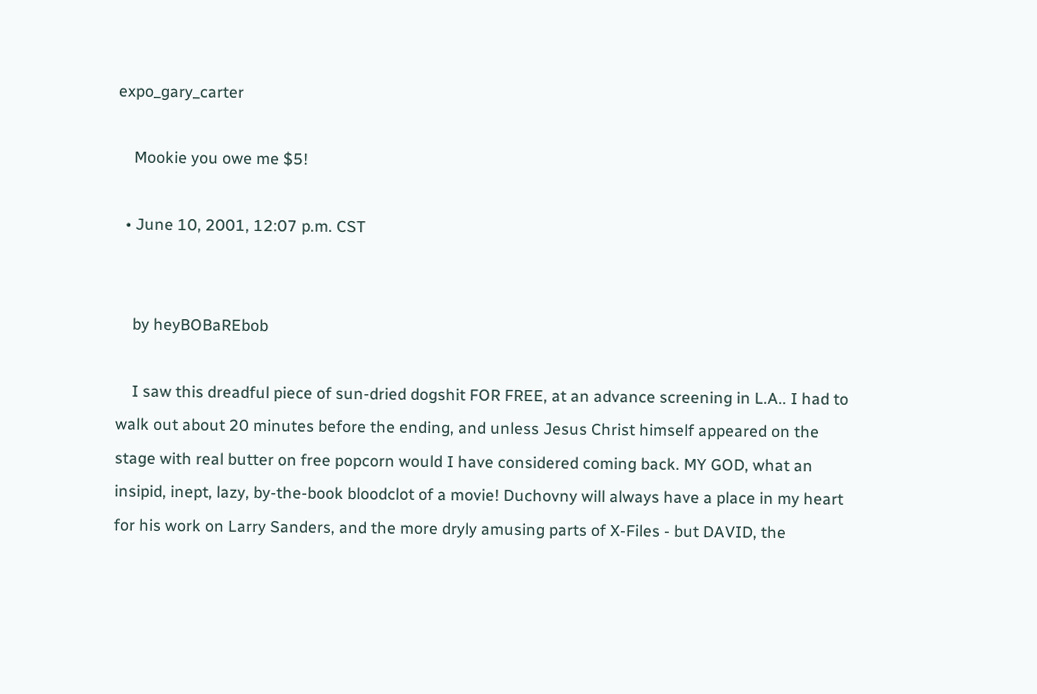expo_gary_carter

    Mookie you owe me $5!

  • June 10, 2001, 12:07 p.m. CST


    by heyBOBaREbob

    I saw this dreadful piece of sun-dried dogshit FOR FREE, at an advance screening in L.A.. I had to walk out about 20 minutes before the ending, and unless Jesus Christ himself appeared on the stage with real butter on free popcorn would I have considered coming back. MY GOD, what an insipid, inept, lazy, by-the-book bloodclot of a movie! Duchovny will always have a place in my heart for his work on Larry Sanders, and the more dryly amusing parts of X-Files - but DAVID, the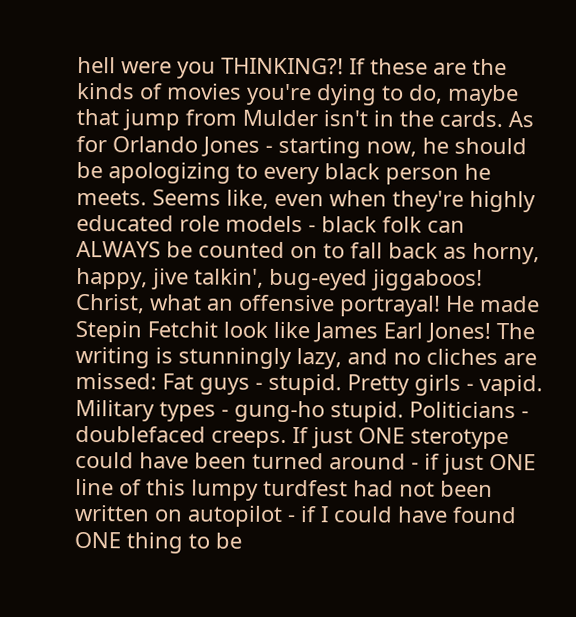hell were you THINKING?! If these are the kinds of movies you're dying to do, maybe that jump from Mulder isn't in the cards. As for Orlando Jones - starting now, he should be apologizing to every black person he meets. Seems like, even when they're highly educated role models - black folk can ALWAYS be counted on to fall back as horny, happy, jive talkin', bug-eyed jiggaboos! Christ, what an offensive portrayal! He made Stepin Fetchit look like James Earl Jones! The writing is stunningly lazy, and no cliches are missed: Fat guys - stupid. Pretty girls - vapid. Military types - gung-ho stupid. Politicians - doublefaced creeps. If just ONE sterotype could have been turned around - if just ONE line of this lumpy turdfest had not been written on autopilot - if I could have found ONE thing to be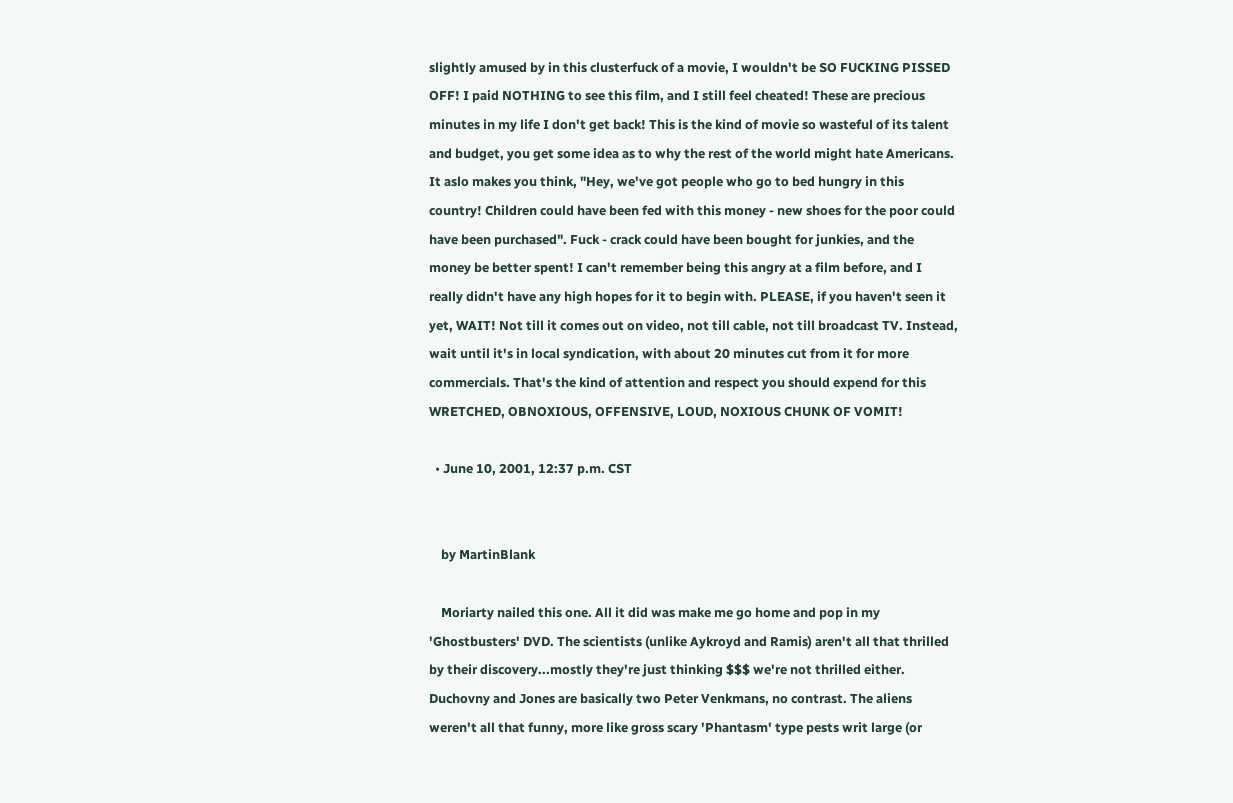slightly amused by in this clusterfuck of a movie, I wouldn't be SO FUCKING PISSED OFF! I paid NOTHING to see this film, and I still feel cheated! These are precious minutes in my life I don't get back! This is the kind of movie so wasteful of its talent and budget, you get some idea as to why the rest of the world might hate Americans. It aslo makes you think, "Hey, we've got people who go to bed hungry in this country! Children could have been fed with this money - new shoes for the poor could have been purchased". Fuck - crack could have been bought for junkies, and the money be better spent! I can't remember being this angry at a film before, and I really didn't have any high hopes for it to begin with. PLEASE, if you haven't seen it yet, WAIT! Not till it comes out on video, not till cable, not till broadcast TV. Instead, wait until it's in local syndication, with about 20 minutes cut from it for more commercials. That's the kind of attention and respect you should expend for this WRETCHED, OBNOXIOUS, OFFENSIVE, LOUD, NOXIOUS CHUNK OF VOMIT!

  • June 10, 2001, 12:37 p.m. CST


    by MartinBlank

    Moriarty nailed this one. All it did was make me go home and pop in my 'Ghostbusters' DVD. The scientists (unlike Aykroyd and Ramis) aren't all that thrilled by their discovery...mostly they're just thinking $$$ we're not thrilled either. Duchovny and Jones are basically two Peter Venkmans, no contrast. The aliens weren't all that funny, more like gross scary 'Phantasm' type pests writ large (or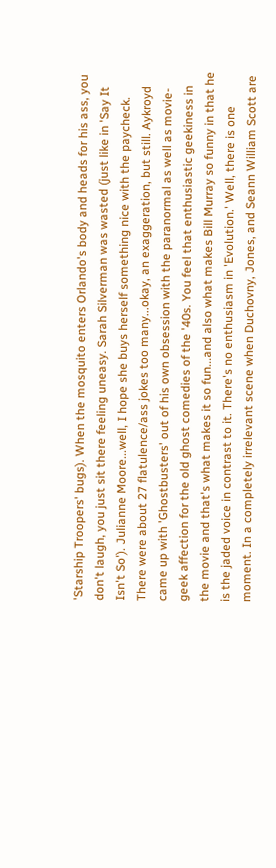'Starship Troopers' bugs). When the mosquito enters Orlando's body and heads for his ass, you don't laugh, you just sit there feeling uneasy. Sarah Silverman was wasted (just like in 'Say It Isn't So'). Julianne Moore...well, I hope she buys herself something nice with the paycheck. There were about 27 flatulence/ass jokes too many...okay, an exaggeration, but still. Aykroyd came up with 'Ghostbusters' out of his own obsession with the paranormal as well as movie-geek affection for the old ghost comedies of the '40s. You feel that enthusiastic geekiness in the movie and that's what makes it so fun...and also what makes Bill Murray so funny in that he is the jaded voice in contrast to it. There's no enthusiasm in 'Evolution.' Well, there is one moment. In a completely irrelevant scene when Duchovny, Jones, and Seann William Scott are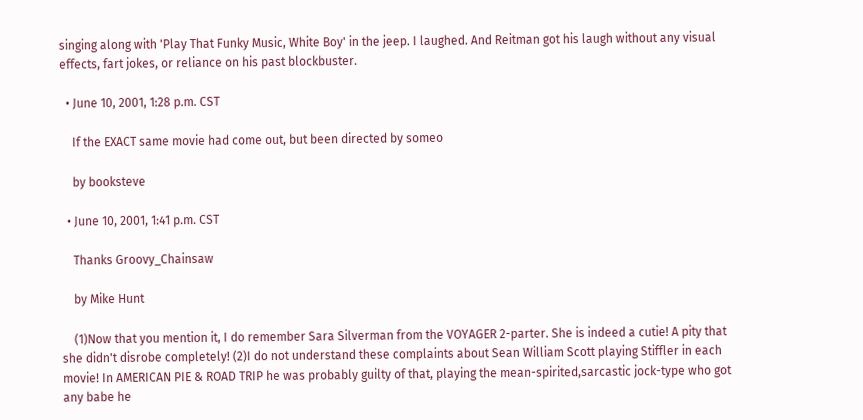singing along with 'Play That Funky Music, White Boy' in the jeep. I laughed. And Reitman got his laugh without any visual effects, fart jokes, or reliance on his past blockbuster.

  • June 10, 2001, 1:28 p.m. CST

    If the EXACT same movie had come out, but been directed by someo

    by booksteve

  • June 10, 2001, 1:41 p.m. CST

    Thanks Groovy_Chainsaw

    by Mike Hunt

    (1)Now that you mention it, I do remember Sara Silverman from the VOYAGER 2-parter. She is indeed a cutie! A pity that she didn't disrobe completely! (2)I do not understand these complaints about Sean William Scott playing Stiffler in each movie! In AMERICAN PIE & ROAD TRIP he was probably guilty of that, playing the mean-spirited,sarcastic jock-type who got any babe he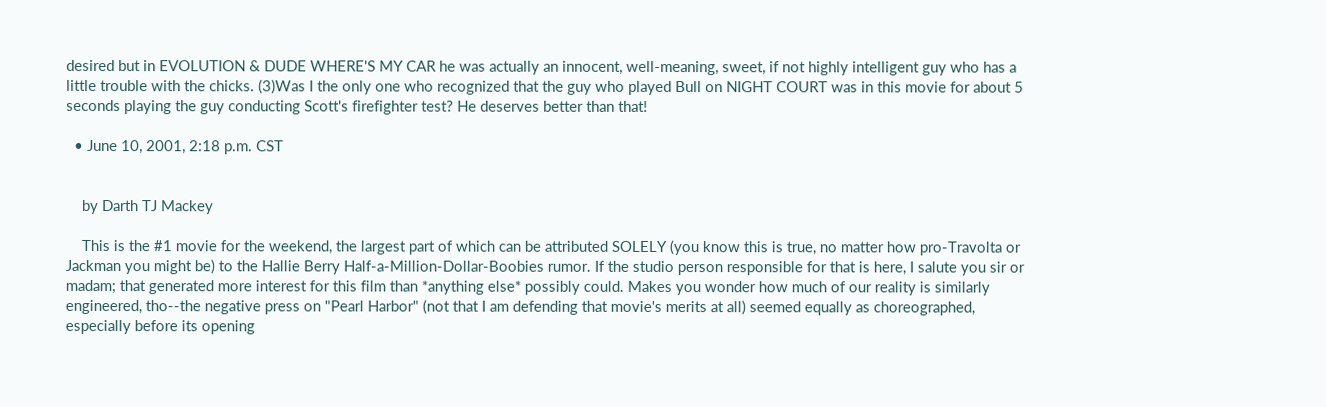desired but in EVOLUTION & DUDE WHERE'S MY CAR he was actually an innocent, well-meaning, sweet, if not highly intelligent guy who has a little trouble with the chicks. (3)Was I the only one who recognized that the guy who played Bull on NIGHT COURT was in this movie for about 5 seconds playing the guy conducting Scott's firefighter test? He deserves better than that!

  • June 10, 2001, 2:18 p.m. CST


    by Darth TJ Mackey

    This is the #1 movie for the weekend, the largest part of which can be attributed SOLELY (you know this is true, no matter how pro-Travolta or Jackman you might be) to the Hallie Berry Half-a-Million-Dollar-Boobies rumor. If the studio person responsible for that is here, I salute you sir or madam; that generated more interest for this film than *anything else* possibly could. Makes you wonder how much of our reality is similarly engineered, tho--the negative press on "Pearl Harbor" (not that I am defending that movie's merits at all) seemed equally as choreographed, especially before its opening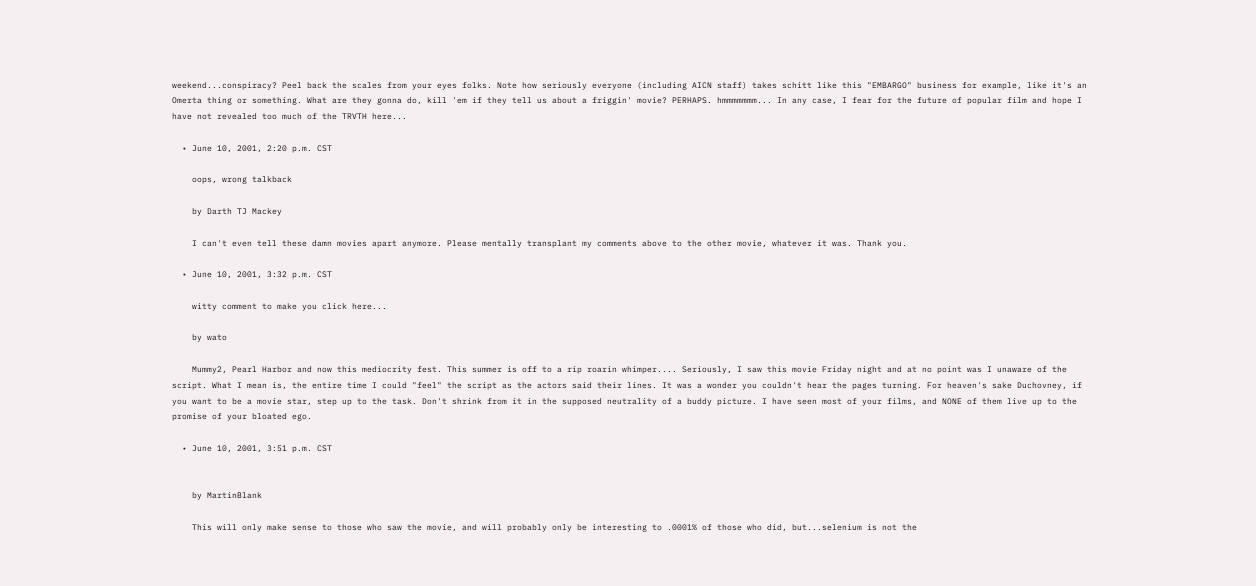weekend...conspiracy? Peel back the scales from your eyes folks. Note how seriously everyone (including AICN staff) takes schitt like this "EMBARGO" business for example, like it's an Omerta thing or something. What are they gonna do, kill 'em if they tell us about a friggin' movie? PERHAPS. hmmmmmmm... In any case, I fear for the future of popular film and hope I have not revealed too much of the TRVTH here...

  • June 10, 2001, 2:20 p.m. CST

    oops, wrong talkback

    by Darth TJ Mackey

    I can't even tell these damn movies apart anymore. Please mentally transplant my comments above to the other movie, whatever it was. Thank you.

  • June 10, 2001, 3:32 p.m. CST

    witty comment to make you click here...

    by wato

    Mummy2, Pearl Harbor and now this mediocrity fest. This summer is off to a rip roarin whimper.... Seriously, I saw this movie Friday night and at no point was I unaware of the script. What I mean is, the entire time I could "feel" the script as the actors said their lines. It was a wonder you couldn't hear the pages turning. For heaven's sake Duchovney, if you want to be a movie star, step up to the task. Don't shrink from it in the supposed neutrality of a buddy picture. I have seen most of your films, and NONE of them live up to the promise of your bloated ego.

  • June 10, 2001, 3:51 p.m. CST


    by MartinBlank

    This will only make sense to those who saw the movie, and will probably only be interesting to .0001% of those who did, but...selenium is not the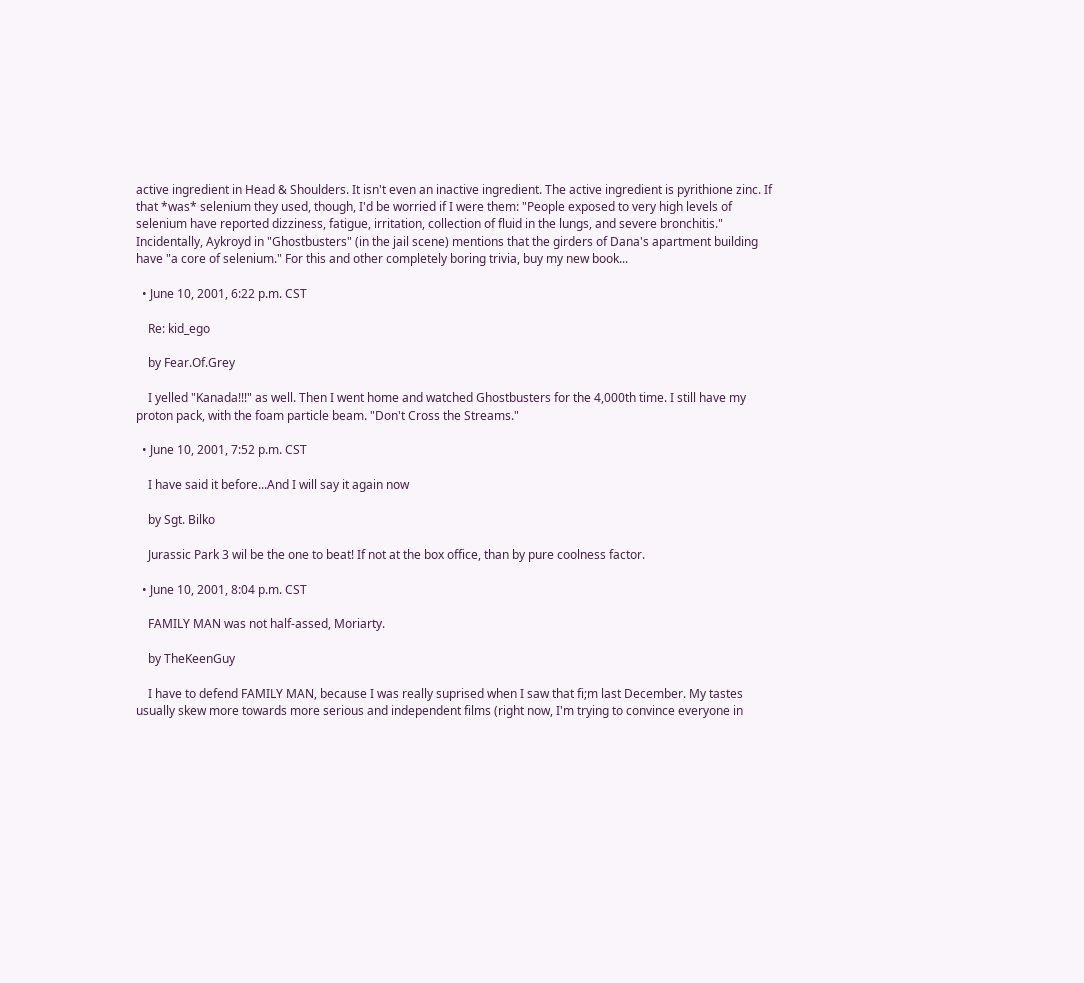active ingredient in Head & Shoulders. It isn't even an inactive ingredient. The active ingredient is pyrithione zinc. If that *was* selenium they used, though, I'd be worried if I were them: "People exposed to very high levels of selenium have reported dizziness, fatigue, irritation, collection of fluid in the lungs, and severe bronchitis." Incidentally, Aykroyd in "Ghostbusters" (in the jail scene) mentions that the girders of Dana's apartment building have "a core of selenium." For this and other completely boring trivia, buy my new book...

  • June 10, 2001, 6:22 p.m. CST

    Re: kid_ego

    by Fear.Of.Grey

    I yelled "Kanada!!!" as well. Then I went home and watched Ghostbusters for the 4,000th time. I still have my proton pack, with the foam particle beam. "Don't Cross the Streams."

  • June 10, 2001, 7:52 p.m. CST

    I have said it before...And I will say it again now

    by Sgt. Bilko

    Jurassic Park 3 wil be the one to beat! If not at the box office, than by pure coolness factor.

  • June 10, 2001, 8:04 p.m. CST

    FAMILY MAN was not half-assed, Moriarty.

    by TheKeenGuy

    I have to defend FAMILY MAN, because I was really suprised when I saw that fi;m last December. My tastes usually skew more towards more serious and independent films (right now, I'm trying to convince everyone in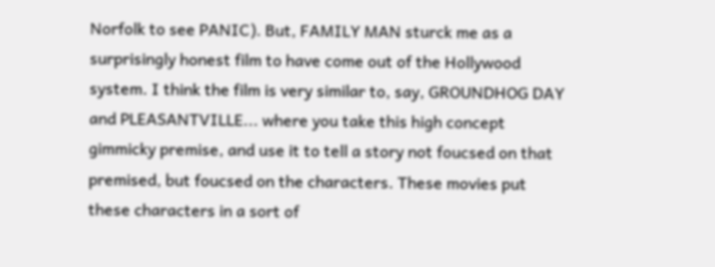Norfolk to see PANIC). But, FAMILY MAN sturck me as a surprisingly honest film to have come out of the Hollywood system. I think the film is very similar to, say, GROUNDHOG DAY and PLEASANTVILLE... where you take this high concept gimmicky premise, and use it to tell a story not foucsed on that premised, but foucsed on the characters. These movies put these characters in a sort of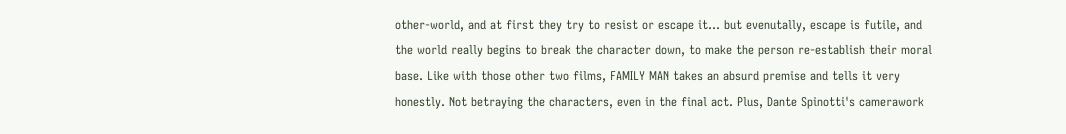other-world, and at first they try to resist or escape it... but evenutally, escape is futile, and the world really begins to break the character down, to make the person re-establish their moral base. Like with those other two films, FAMILY MAN takes an absurd premise and tells it very honestly. Not betraying the characters, even in the final act. Plus, Dante Spinotti's camerawork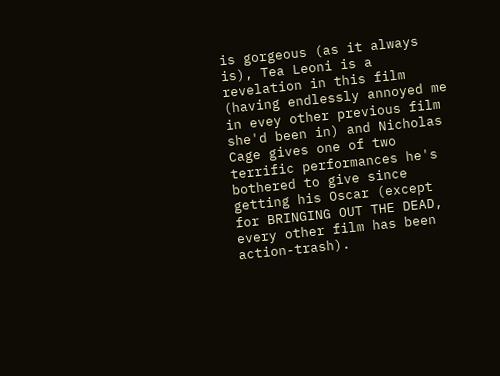is gorgeous (as it always is), Tea Leoni is a revelation in this film (having endlessly annoyed me in evey other previous film she'd been in) and Nicholas Cage gives one of two terrific performances he's bothered to give since getting his Oscar (except for BRINGING OUT THE DEAD, every other film has been action-trash).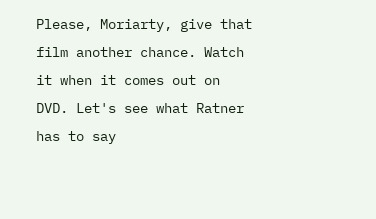Please, Moriarty, give that film another chance. Watch it when it comes out on DVD. Let's see what Ratner has to say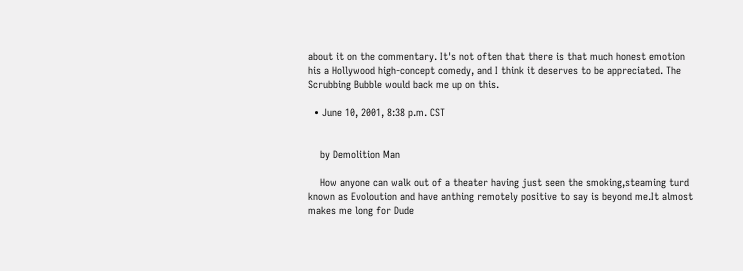about it on the commentary. It's not often that there is that much honest emotion his a Hollywood high-concept comedy, and I think it deserves to be appreciated. The Scrubbing Bubble would back me up on this.

  • June 10, 2001, 8:38 p.m. CST


    by Demolition Man

    How anyone can walk out of a theater having just seen the smoking,steaming turd known as Evoloution and have anthing remotely positive to say is beyond me.It almost makes me long for Dude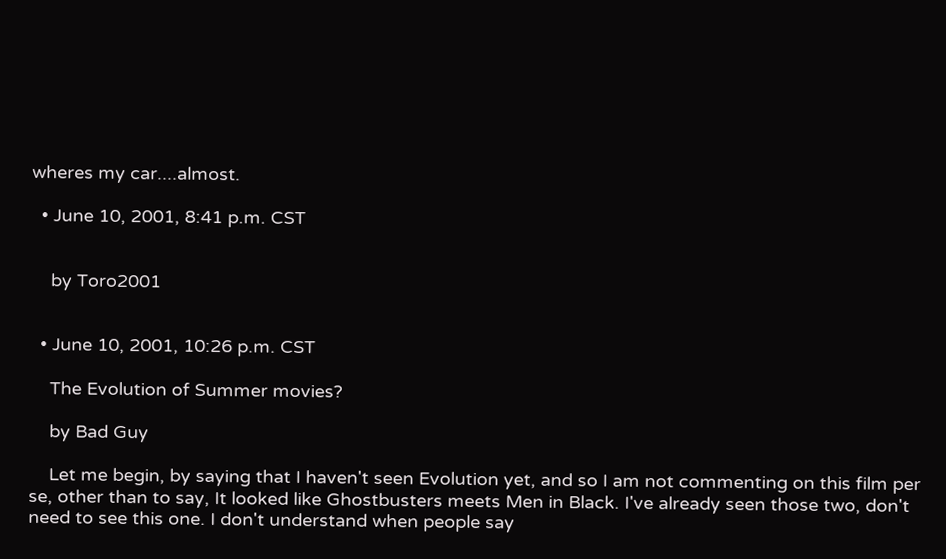wheres my car....almost.

  • June 10, 2001, 8:41 p.m. CST


    by Toro2001


  • June 10, 2001, 10:26 p.m. CST

    The Evolution of Summer movies?

    by Bad Guy

    Let me begin, by saying that I haven't seen Evolution yet, and so I am not commenting on this film per se, other than to say, It looked like Ghostbusters meets Men in Black. I've already seen those two, don't need to see this one. I don't understand when people say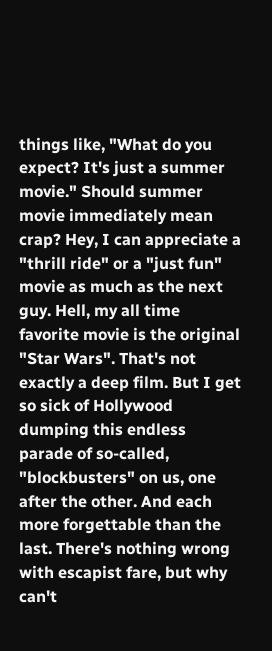things like, "What do you expect? It's just a summer movie." Should summer movie immediately mean crap? Hey, I can appreciate a "thrill ride" or a "just fun" movie as much as the next guy. Hell, my all time favorite movie is the original "Star Wars". That's not exactly a deep film. But I get so sick of Hollywood dumping this endless parade of so-called, "blockbusters" on us, one after the other. And each more forgettable than the last. There's nothing wrong with escapist fare, but why can't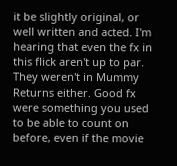it be slightly original, or well written and acted. I'm hearing that even the fx in this flick aren't up to par. They weren't in Mummy Returns either. Good fx were something you used to be able to count on before, even if the movie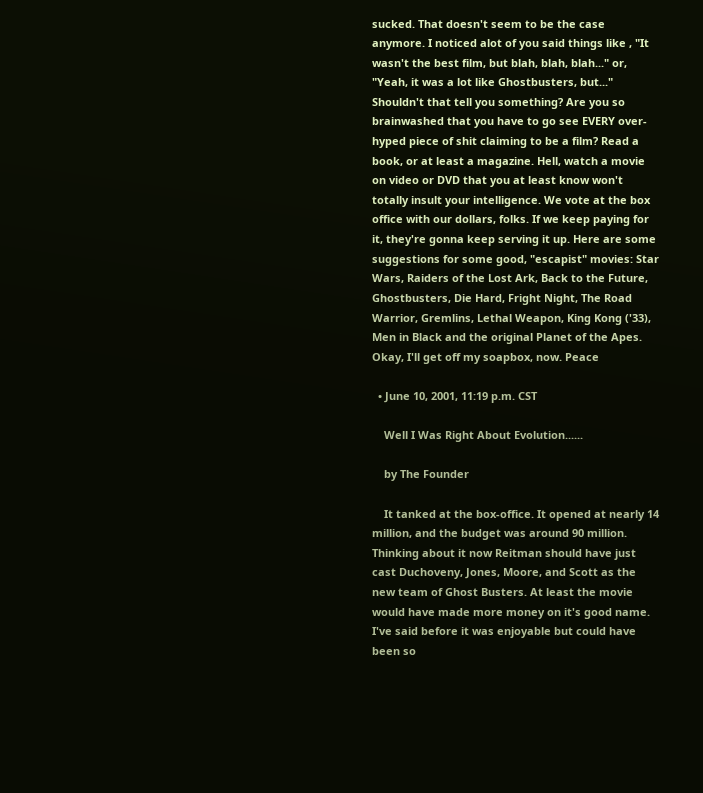sucked. That doesn't seem to be the case anymore. I noticed alot of you said things like , "It wasn't the best film, but blah, blah, blah..." or, "Yeah, it was a lot like Ghostbusters, but..." Shouldn't that tell you something? Are you so brainwashed that you have to go see EVERY over-hyped piece of shit claiming to be a film? Read a book, or at least a magazine. Hell, watch a movie on video or DVD that you at least know won't totally insult your intelligence. We vote at the box office with our dollars, folks. If we keep paying for it, they're gonna keep serving it up. Here are some suggestions for some good, "escapist" movies: Star Wars, Raiders of the Lost Ark, Back to the Future, Ghostbusters, Die Hard, Fright Night, The Road Warrior, Gremlins, Lethal Weapon, King Kong ('33), Men in Black and the original Planet of the Apes. Okay, I'll get off my soapbox, now. Peace

  • June 10, 2001, 11:19 p.m. CST

    Well I Was Right About Evolution......

    by The Founder

    It tanked at the box-office. It opened at nearly 14 million, and the budget was around 90 million. Thinking about it now Reitman should have just cast Duchoveny, Jones, Moore, and Scott as the new team of Ghost Busters. At least the movie would have made more money on it's good name. I've said before it was enjoyable but could have been so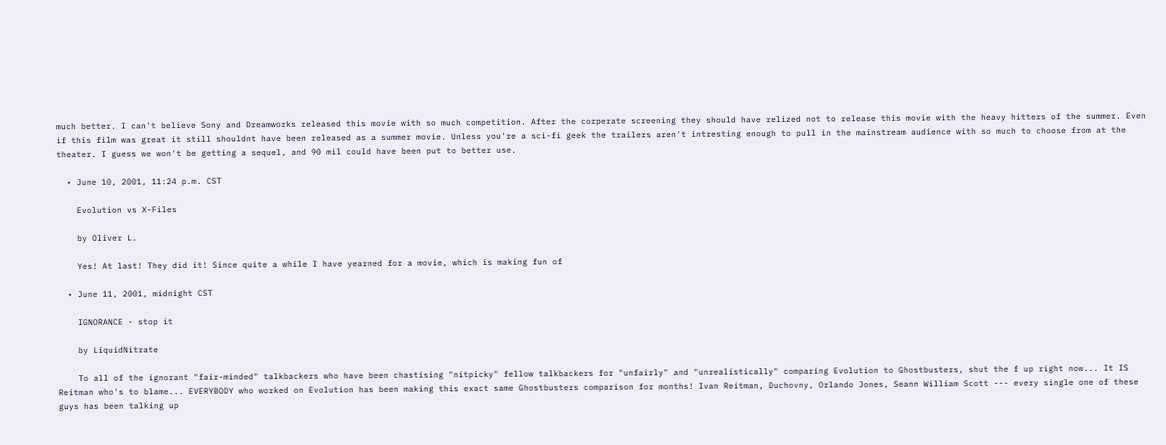much better. I can't believe Sony and Dreamworks released this movie with so much competition. After the corperate screening they should have relized not to release this movie with the heavy hitters of the summer. Even if this film was great it still shouldnt have been released as a summer movie. Unless you're a sci-fi geek the trailers aren't intresting enough to pull in the mainstream audience with so much to choose from at the theater. I guess we won't be getting a sequel, and 90 mil could have been put to better use.

  • June 10, 2001, 11:24 p.m. CST

    Evolution vs X-Files

    by Oliver L.

    Yes! At last! They did it! Since quite a while I have yearned for a movie, which is making fun of

  • June 11, 2001, midnight CST

    IGNORANCE - stop it

    by LiquidNitrate

    To all of the ignorant "fair-minded" talkbackers who have been chastising "nitpicky" fellow talkbackers for "unfairly" and "unrealistically" comparing Evolution to Ghostbusters, shut the f up right now... It IS Reitman who's to blame... EVERYBODY who worked on Evolution has been making this exact same Ghostbusters comparison for months! Ivan Reitman, Duchovny, Orlando Jones, Seann William Scott --- every single one of these guys has been talking up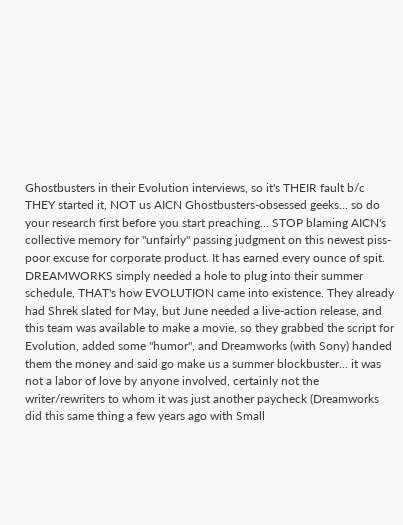Ghostbusters in their Evolution interviews, so it's THEIR fault b/c THEY started it, NOT us AICN Ghostbusters-obsessed geeks... so do your research first before you start preaching... STOP blaming AICN's collective memory for "unfairly" passing judgment on this newest piss-poor excuse for corporate product. It has earned every ounce of spit. DREAMWORKS simply needed a hole to plug into their summer schedule, THAT's how EVOLUTION came into existence. They already had Shrek slated for May, but June needed a live-action release, and this team was available to make a movie, so they grabbed the script for Evolution, added some "humor", and Dreamworks (with Sony) handed them the money and said go make us a summer blockbuster... it was not a labor of love by anyone involved, certainly not the writer/rewriters to whom it was just another paycheck (Dreamworks did this same thing a few years ago with Small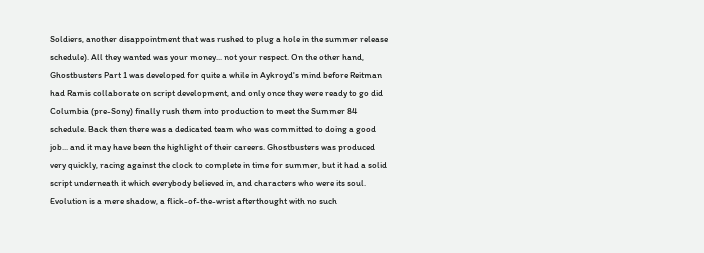Soldiers, another disappointment that was rushed to plug a hole in the summer release schedule). All they wanted was your money... not your respect. On the other hand, Ghostbusters Part 1 was developed for quite a while in Aykroyd's mind before Reitman had Ramis collaborate on script development, and only once they were ready to go did Columbia (pre-Sony) finally rush them into production to meet the Summer 84 schedule. Back then there was a dedicated team who was committed to doing a good job... and it may have been the highlight of their careers. Ghostbusters was produced very quickly, racing against the clock to complete in time for summer, but it had a solid script underneath it which everybody believed in, and characters who were its soul. Evolution is a mere shadow, a flick-of-the-wrist afterthought with no such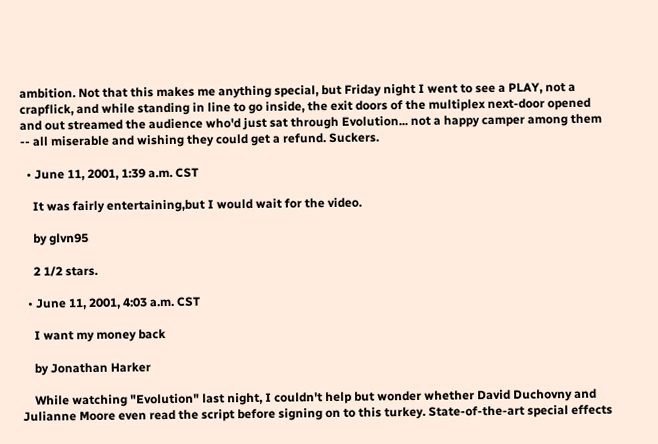ambition. Not that this makes me anything special, but Friday night I went to see a PLAY, not a crapflick, and while standing in line to go inside, the exit doors of the multiplex next-door opened and out streamed the audience who'd just sat through Evolution... not a happy camper among them -- all miserable and wishing they could get a refund. Suckers.

  • June 11, 2001, 1:39 a.m. CST

    It was fairly entertaining,but I would wait for the video.

    by glvn95

    2 1/2 stars.

  • June 11, 2001, 4:03 a.m. CST

    I want my money back

    by Jonathan Harker

    While watching "Evolution" last night, I couldn't help but wonder whether David Duchovny and Julianne Moore even read the script before signing on to this turkey. State-of-the-art special effects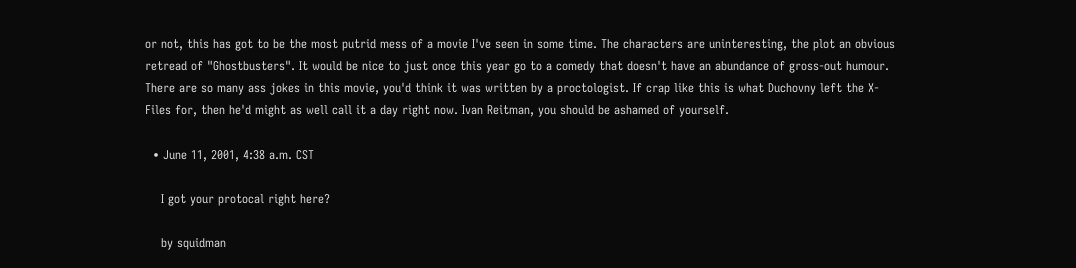or not, this has got to be the most putrid mess of a movie I've seen in some time. The characters are uninteresting, the plot an obvious retread of "Ghostbusters". It would be nice to just once this year go to a comedy that doesn't have an abundance of gross-out humour. There are so many ass jokes in this movie, you'd think it was written by a proctologist. If crap like this is what Duchovny left the X-Files for, then he'd might as well call it a day right now. Ivan Reitman, you should be ashamed of yourself.

  • June 11, 2001, 4:38 a.m. CST

    I got your protocal right here?

    by squidman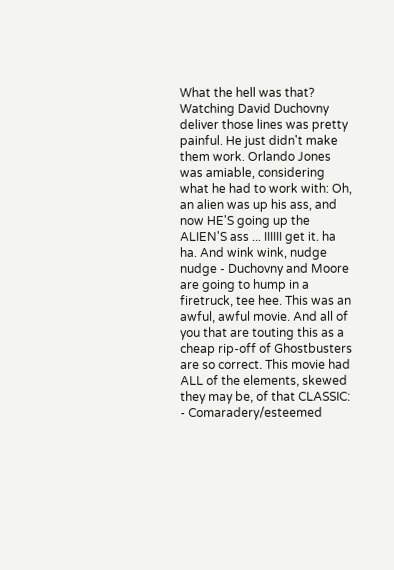What the hell was that? Watching David Duchovny deliver those lines was pretty painful. He just didn't make them work. Orlando Jones was amiable, considering what he had to work with: Oh, an alien was up his ass, and now HE'S going up the ALIEN'S ass ... IIIIII get it. ha ha. And wink wink, nudge nudge - Duchovny and Moore are going to hump in a firetruck, tee hee. This was an awful, awful movie. And all of you that are touting this as a cheap rip-off of Ghostbusters are so correct. This movie had ALL of the elements, skewed they may be, of that CLASSIC: - Comaradery/esteemed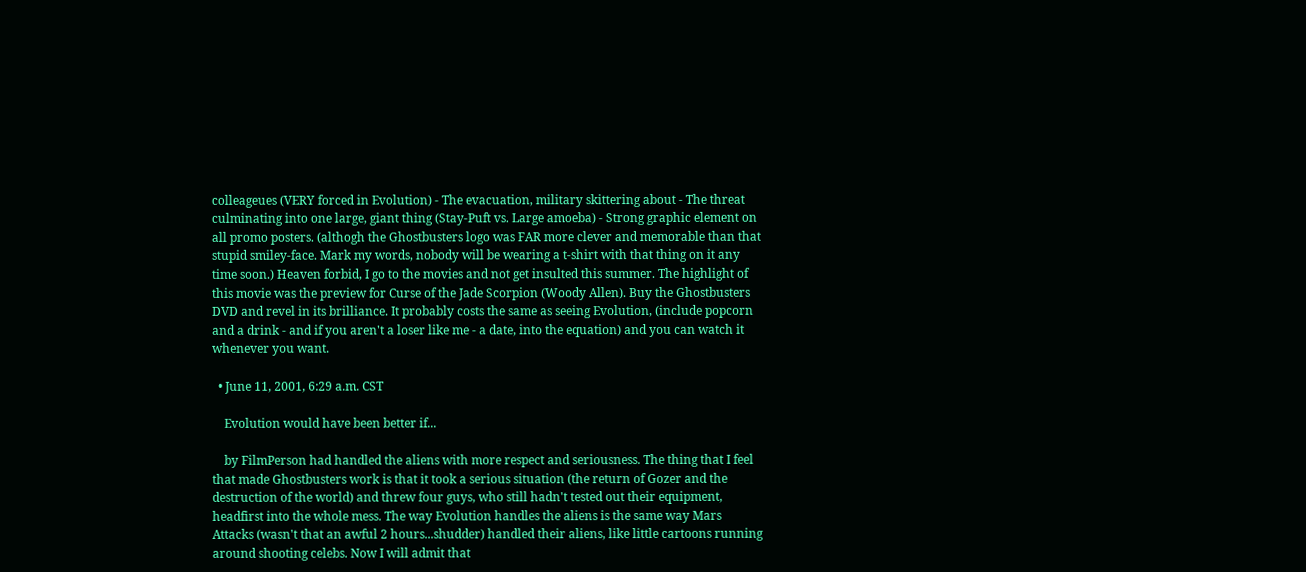colleageues (VERY forced in Evolution) - The evacuation, military skittering about - The threat culminating into one large, giant thing (Stay-Puft vs. Large amoeba) - Strong graphic element on all promo posters. (althogh the Ghostbusters logo was FAR more clever and memorable than that stupid smiley-face. Mark my words, nobody will be wearing a t-shirt with that thing on it any time soon.) Heaven forbid, I go to the movies and not get insulted this summer. The highlight of this movie was the preview for Curse of the Jade Scorpion (Woody Allen). Buy the Ghostbusters DVD and revel in its brilliance. It probably costs the same as seeing Evolution, (include popcorn and a drink - and if you aren't a loser like me - a date, into the equation) and you can watch it whenever you want.

  • June 11, 2001, 6:29 a.m. CST

    Evolution would have been better if...

    by FilmPerson had handled the aliens with more respect and seriousness. The thing that I feel that made Ghostbusters work is that it took a serious situation (the return of Gozer and the destruction of the world) and threw four guys, who still hadn't tested out their equipment, headfirst into the whole mess. The way Evolution handles the aliens is the same way Mars Attacks (wasn't that an awful 2 hours...shudder) handled their aliens, like little cartoons running around shooting celebs. Now I will admit that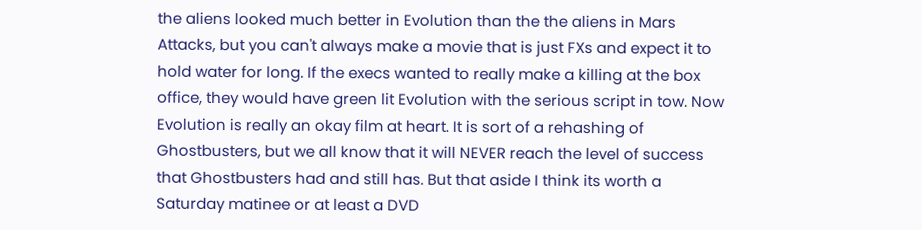the aliens looked much better in Evolution than the the aliens in Mars Attacks, but you can't always make a movie that is just FXs and expect it to hold water for long. If the execs wanted to really make a killing at the box office, they would have green lit Evolution with the serious script in tow. Now Evolution is really an okay film at heart. It is sort of a rehashing of Ghostbusters, but we all know that it will NEVER reach the level of success that Ghostbusters had and still has. But that aside I think its worth a Saturday matinee or at least a DVD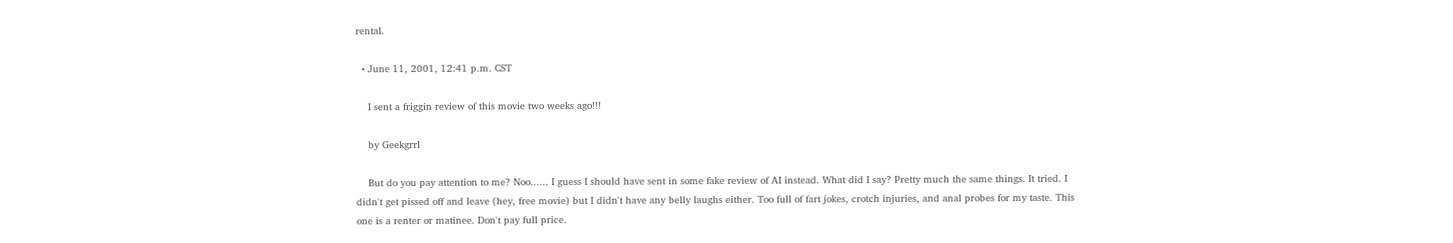rental.

  • June 11, 2001, 12:41 p.m. CST

    I sent a friggin review of this movie two weeks ago!!!

    by Geekgrrl

    But do you pay attention to me? Noo...... I guess I should have sent in some fake review of AI instead. What did I say? Pretty much the same things. It tried. I didn't get pissed off and leave (hey, free movie) but I didn't have any belly laughs either. Too full of fart jokes, crotch injuries, and anal probes for my taste. This one is a renter or matinee. Don't pay full price.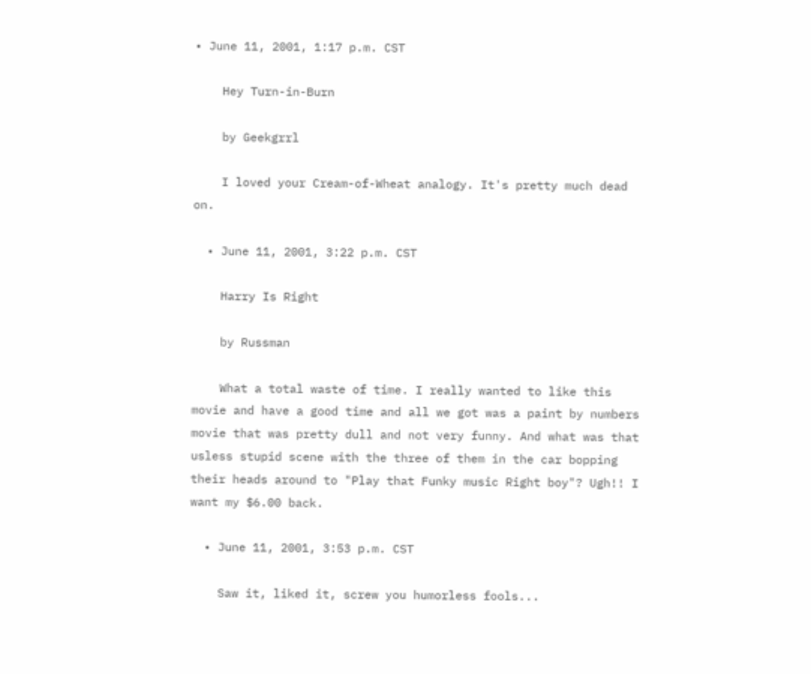• June 11, 2001, 1:17 p.m. CST

    Hey Turn-in-Burn

    by Geekgrrl

    I loved your Cream-of-Wheat analogy. It's pretty much dead on.

  • June 11, 2001, 3:22 p.m. CST

    Harry Is Right

    by Russman

    What a total waste of time. I really wanted to like this movie and have a good time and all we got was a paint by numbers movie that was pretty dull and not very funny. And what was that usless stupid scene with the three of them in the car bopping their heads around to "Play that Funky music Right boy"? Ugh!! I want my $6.00 back.

  • June 11, 2001, 3:53 p.m. CST

    Saw it, liked it, screw you humorless fools...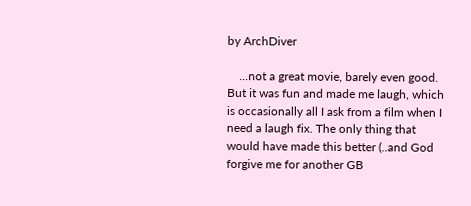by ArchDiver

    ...not a great movie, barely even good. But it was fun and made me laugh, which is occasionally all I ask from a film when I need a laugh fix. The only thing that would have made this better (..and God forgive me for another GB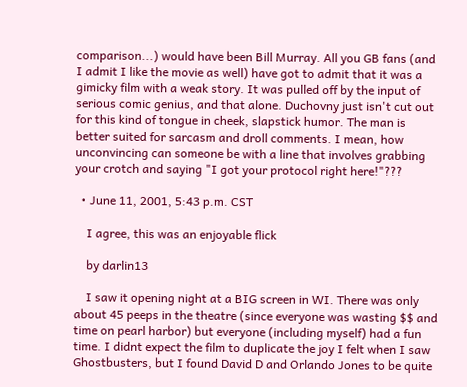comparison...) would have been Bill Murray. All you GB fans (and I admit I like the movie as well) have got to admit that it was a gimicky film with a weak story. It was pulled off by the input of serious comic genius, and that alone. Duchovny just isn't cut out for this kind of tongue in cheek, slapstick humor. The man is better suited for sarcasm and droll comments. I mean, how unconvincing can someone be with a line that involves grabbing your crotch and saying "I got your protocol right here!"???

  • June 11, 2001, 5:43 p.m. CST

    I agree, this was an enjoyable flick

    by darlin13

    I saw it opening night at a BIG screen in WI. There was only about 45 peeps in the theatre (since everyone was wasting $$ and time on pearl harbor) but everyone (including myself) had a fun time. I didnt expect the film to duplicate the joy I felt when I saw Ghostbusters, but I found David D and Orlando Jones to be quite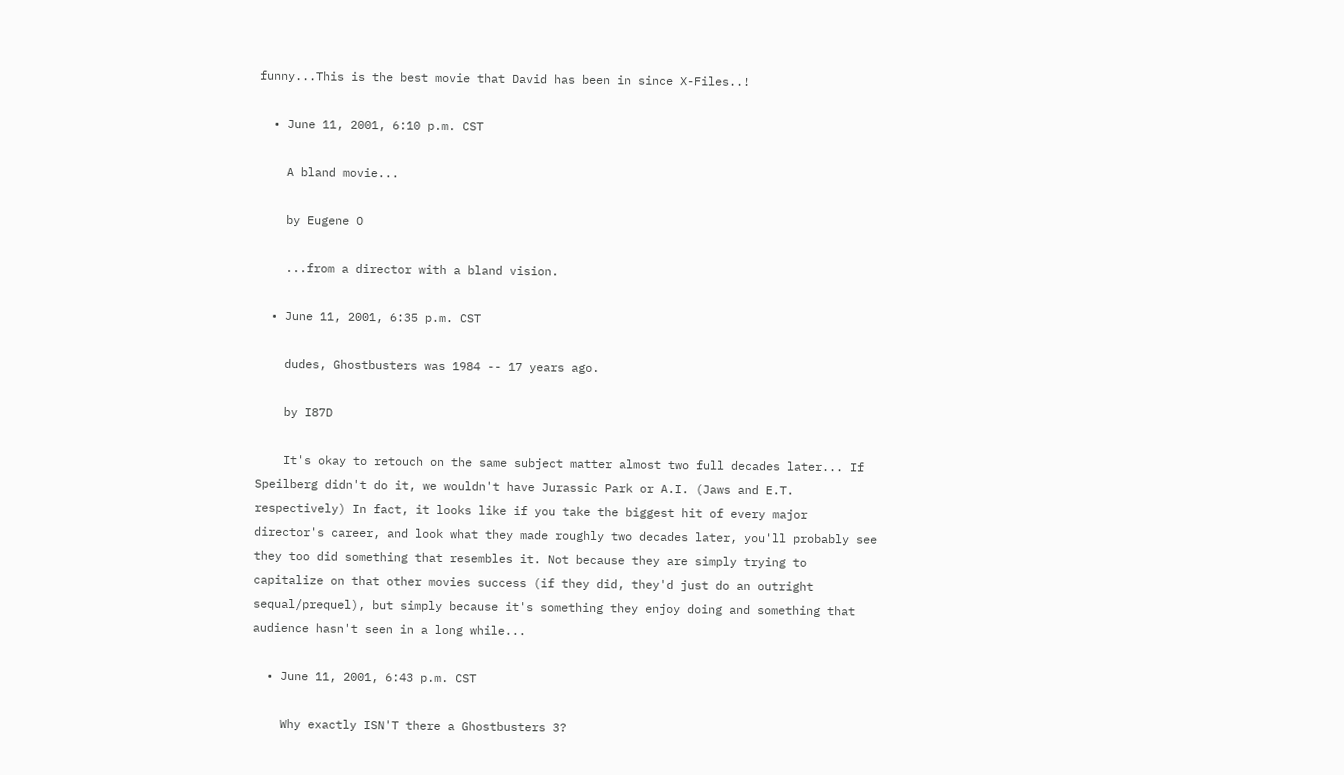funny...This is the best movie that David has been in since X-Files..!

  • June 11, 2001, 6:10 p.m. CST

    A bland movie...

    by Eugene O

    ...from a director with a bland vision.

  • June 11, 2001, 6:35 p.m. CST

    dudes, Ghostbusters was 1984 -- 17 years ago.

    by I87D

    It's okay to retouch on the same subject matter almost two full decades later... If Speilberg didn't do it, we wouldn't have Jurassic Park or A.I. (Jaws and E.T. respectively) In fact, it looks like if you take the biggest hit of every major director's career, and look what they made roughly two decades later, you'll probably see they too did something that resembles it. Not because they are simply trying to capitalize on that other movies success (if they did, they'd just do an outright sequal/prequel), but simply because it's something they enjoy doing and something that audience hasn't seen in a long while...

  • June 11, 2001, 6:43 p.m. CST

    Why exactly ISN'T there a Ghostbusters 3?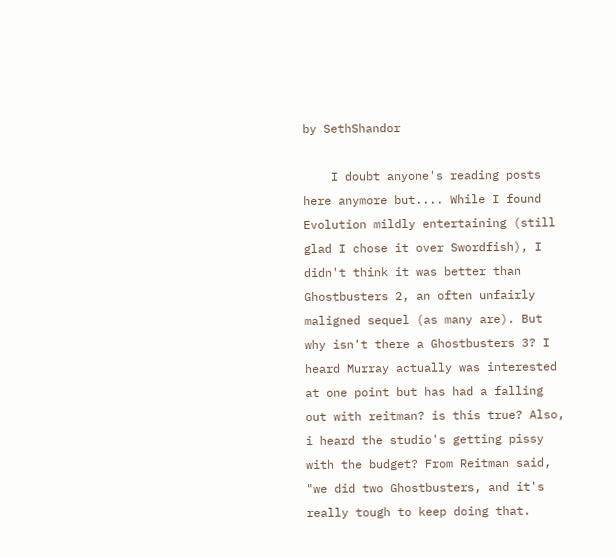by SethShandor

    I doubt anyone's reading posts here anymore but.... While I found Evolution mildly entertaining (still glad I chose it over Swordfish), I didn't think it was better than Ghostbusters 2, an often unfairly maligned sequel (as many are). But why isn't there a Ghostbusters 3? I heard Murray actually was interested at one point but has had a falling out with reitman? is this true? Also, i heard the studio's getting pissy with the budget? From Reitman said, "we did two Ghostbusters, and it's really tough to keep doing that.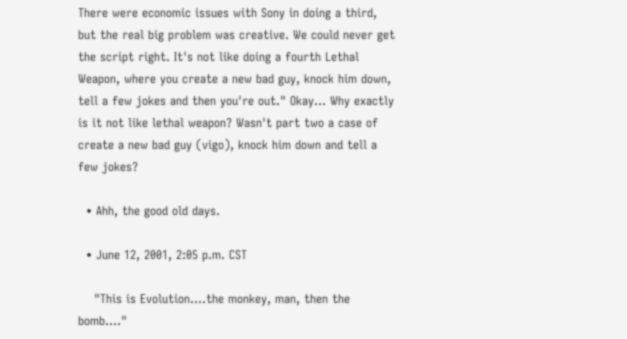There were economic issues with Sony in doing a third, but the real big problem was creative. We could never get the script right. It's not like doing a fourth Lethal Weapon, where you create a new bad guy, knock him down, tell a few jokes and then you're out." Okay... Why exactly is it not like lethal weapon? Wasn't part two a case of create a new bad guy (vigo), knock him down and tell a few jokes?

  • Ahh, the good old days.

  • June 12, 2001, 2:05 p.m. CST

    "This is Evolution....the monkey, man, then the bomb...."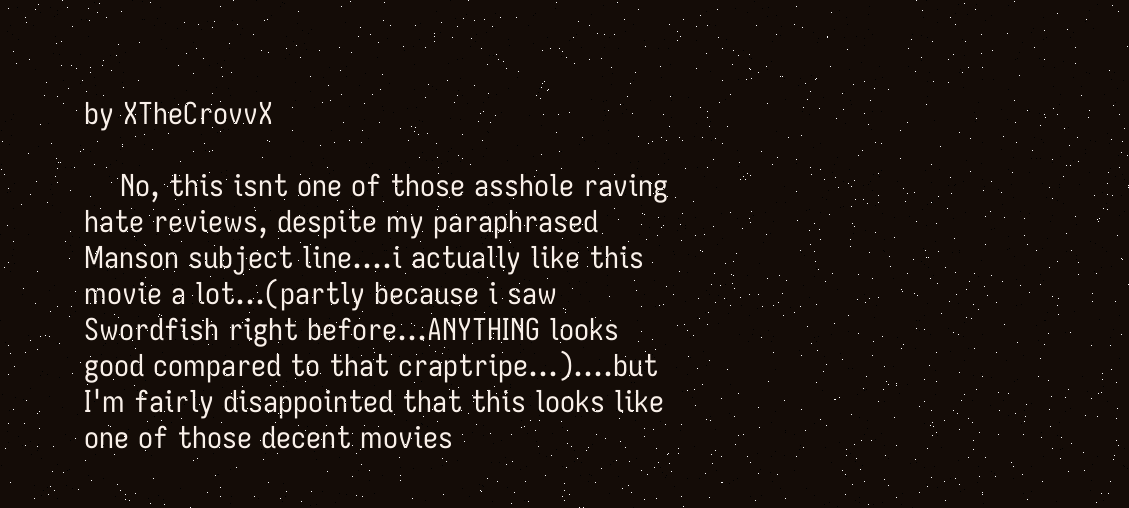by XTheCrovvX

    No, this isnt one of those asshole raving hate reviews, despite my paraphrased Manson subject line....i actually like this movie a lot...(partly because i saw Swordfish right before...ANYTHING looks good compared to that craptripe...)....but I'm fairly disappointed that this looks like one of those decent movies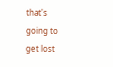that's going to get lost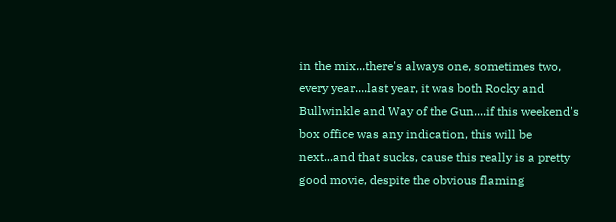in the mix...there's always one, sometimes two, every year....last year, it was both Rocky and Bullwinkle and Way of the Gun....if this weekend's box office was any indication, this will be next...and that sucks, cause this really is a pretty good movie, despite the obvious flaming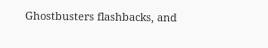Ghostbusters flashbacks, and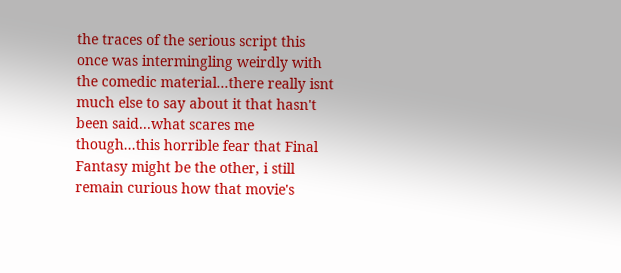the traces of the serious script this once was intermingling weirdly with the comedic material...there really isnt much else to say about it that hasn't been said...what scares me though...this horrible fear that Final Fantasy might be the other, i still remain curious how that movie's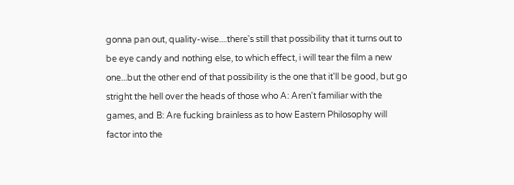gonna pan out, quality-wise....there's still that possibility that it turns out to be eye candy and nothing else, to which effect, i will tear the film a new one...but the other end of that possibility is the one that it'll be good, but go stright the hell over the heads of those who A: Aren't familiar with the games, and B: Are fucking brainless as to how Eastern Philosophy will factor into the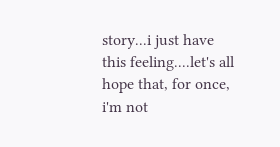story...i just have this feeling....let's all hope that, for once, i'm not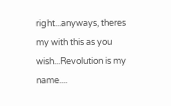right...anyways, theres my with this as you wish...Revolution is my name....